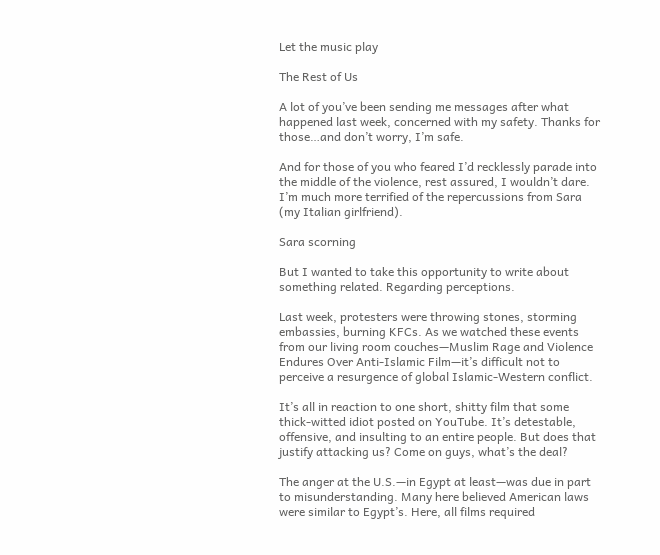Let the music play

The Rest of Us

A lot of you’ve been sending me messages after what happened last week, concerned with my safety. Thanks for those…and don’t worry, I’m safe.

And for those of you who feared I’d recklessly parade into the middle of the violence, rest assured, I wouldn’t dare. I’m much more terrified of the repercussions from Sara (my Italian girlfriend).

Sara scorning

But I wanted to take this opportunity to write about something related. Regarding perceptions.

Last week, protesters were throwing stones, storming embassies, burning KFCs. As we watched these events from our living room couches—Muslim Rage and Violence Endures Over Anti-Islamic Film—it’s difficult not to perceive a resurgence of global Islamic-Western conflict.

It’s all in reaction to one short, shitty film that some thick-witted idiot posted on YouTube. It’s detestable, offensive, and insulting to an entire people. But does that justify attacking us? Come on guys, what’s the deal?

The anger at the U.S.—in Egypt at least—was due in part to misunderstanding. Many here believed American laws were similar to Egypt’s. Here, all films required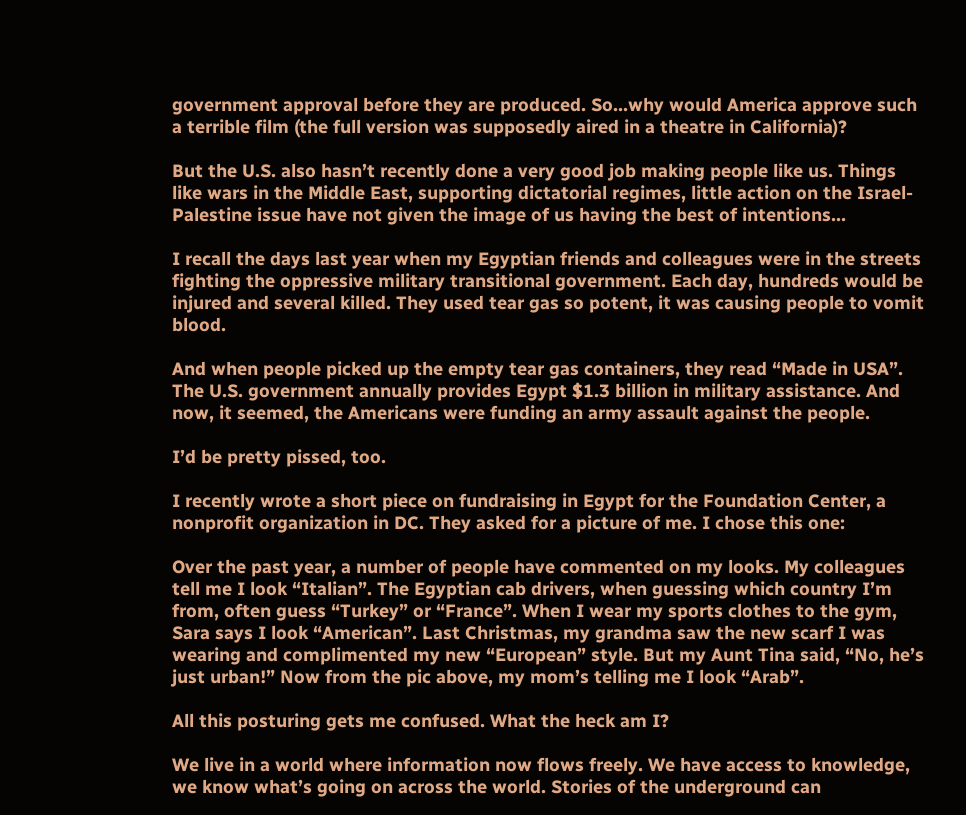government approval before they are produced. So…why would America approve such a terrible film (the full version was supposedly aired in a theatre in California)?

But the U.S. also hasn’t recently done a very good job making people like us. Things like wars in the Middle East, supporting dictatorial regimes, little action on the Israel-Palestine issue have not given the image of us having the best of intentions…

I recall the days last year when my Egyptian friends and colleagues were in the streets fighting the oppressive military transitional government. Each day, hundreds would be injured and several killed. They used tear gas so potent, it was causing people to vomit blood.

And when people picked up the empty tear gas containers, they read “Made in USA”. The U.S. government annually provides Egypt $1.3 billion in military assistance. And now, it seemed, the Americans were funding an army assault against the people.

I’d be pretty pissed, too.

I recently wrote a short piece on fundraising in Egypt for the Foundation Center, a nonprofit organization in DC. They asked for a picture of me. I chose this one:

Over the past year, a number of people have commented on my looks. My colleagues tell me I look “Italian”. The Egyptian cab drivers, when guessing which country I’m from, often guess “Turkey” or “France”. When I wear my sports clothes to the gym, Sara says I look “American”. Last Christmas, my grandma saw the new scarf I was wearing and complimented my new “European” style. But my Aunt Tina said, “No, he’s just urban!” Now from the pic above, my mom’s telling me I look “Arab”.

All this posturing gets me confused. What the heck am I?

We live in a world where information now flows freely. We have access to knowledge, we know what’s going on across the world. Stories of the underground can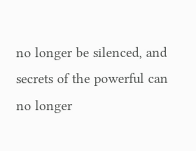no longer be silenced, and secrets of the powerful can no longer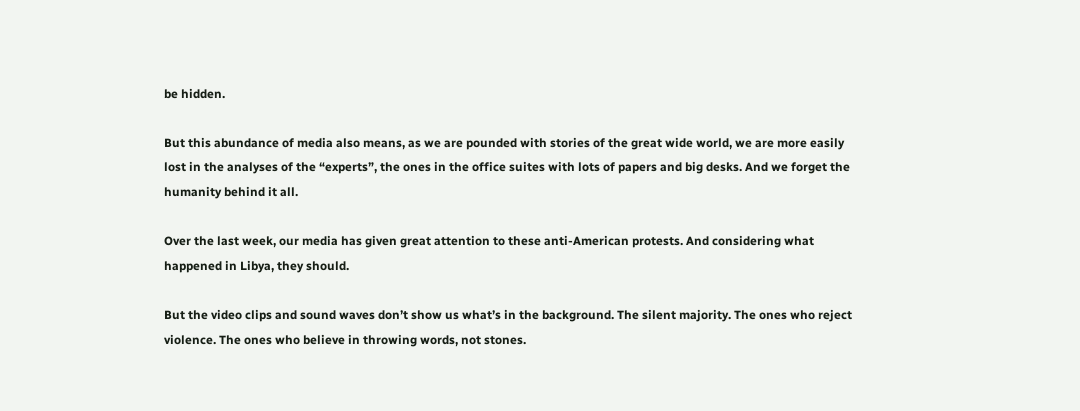be hidden.

But this abundance of media also means, as we are pounded with stories of the great wide world, we are more easily lost in the analyses of the “experts”, the ones in the office suites with lots of papers and big desks. And we forget the humanity behind it all.

Over the last week, our media has given great attention to these anti-American protests. And considering what happened in Libya, they should.

But the video clips and sound waves don’t show us what’s in the background. The silent majority. The ones who reject violence. The ones who believe in throwing words, not stones.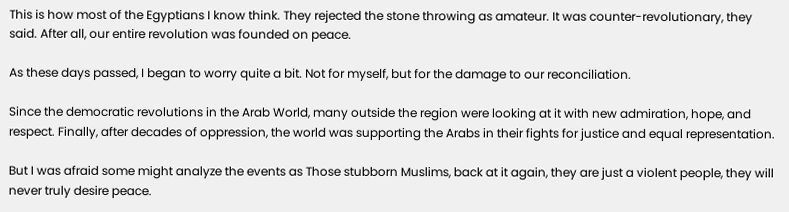This is how most of the Egyptians I know think. They rejected the stone throwing as amateur. It was counter-revolutionary, they said. After all, our entire revolution was founded on peace.

As these days passed, I began to worry quite a bit. Not for myself, but for the damage to our reconciliation.

Since the democratic revolutions in the Arab World, many outside the region were looking at it with new admiration, hope, and respect. Finally, after decades of oppression, the world was supporting the Arabs in their fights for justice and equal representation.

But I was afraid some might analyze the events as Those stubborn Muslims, back at it again, they are just a violent people, they will never truly desire peace.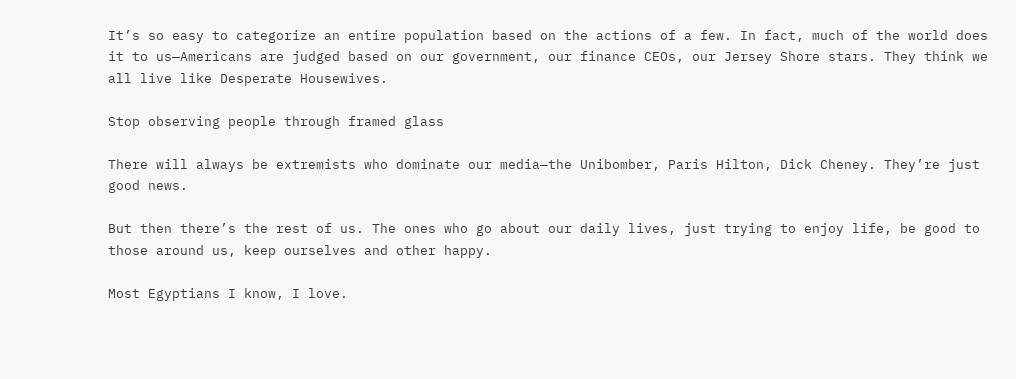It’s so easy to categorize an entire population based on the actions of a few. In fact, much of the world does it to us—Americans are judged based on our government, our finance CEOs, our Jersey Shore stars. They think we all live like Desperate Housewives.

Stop observing people through framed glass

There will always be extremists who dominate our media—the Unibomber, Paris Hilton, Dick Cheney. They’re just good news.

But then there’s the rest of us. The ones who go about our daily lives, just trying to enjoy life, be good to those around us, keep ourselves and other happy.

Most Egyptians I know, I love.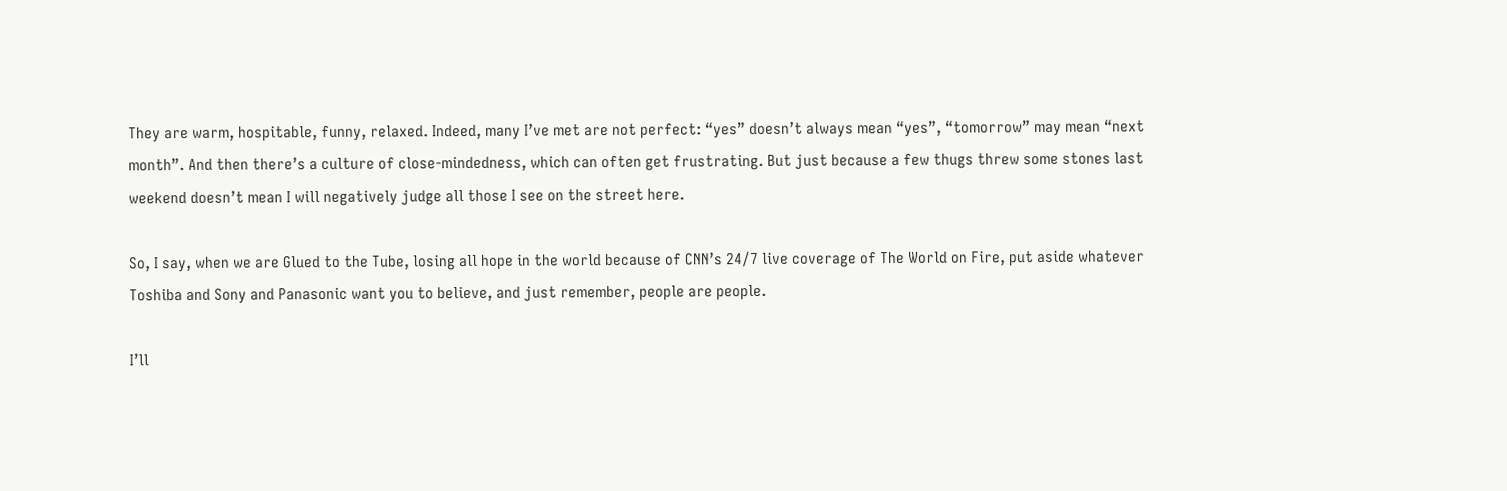They are warm, hospitable, funny, relaxed. Indeed, many I’ve met are not perfect: “yes” doesn’t always mean “yes”, “tomorrow” may mean “next month”. And then there’s a culture of close-mindedness, which can often get frustrating. But just because a few thugs threw some stones last weekend doesn’t mean I will negatively judge all those I see on the street here.

So, I say, when we are Glued to the Tube, losing all hope in the world because of CNN’s 24/7 live coverage of The World on Fire, put aside whatever Toshiba and Sony and Panasonic want you to believe, and just remember, people are people.

I’ll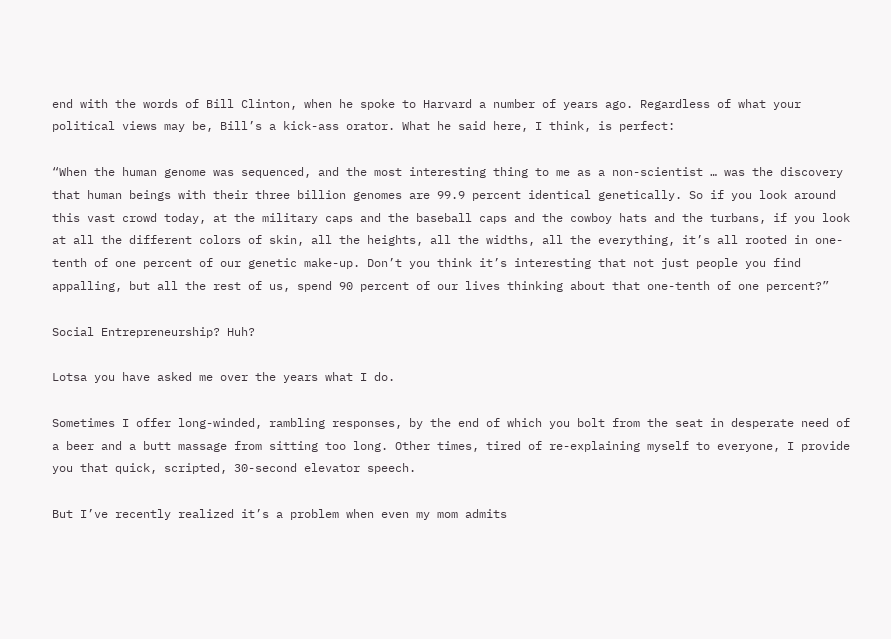end with the words of Bill Clinton, when he spoke to Harvard a number of years ago. Regardless of what your political views may be, Bill’s a kick-ass orator. What he said here, I think, is perfect:

“When the human genome was sequenced, and the most interesting thing to me as a non-scientist … was the discovery that human beings with their three billion genomes are 99.9 percent identical genetically. So if you look around this vast crowd today, at the military caps and the baseball caps and the cowboy hats and the turbans, if you look at all the different colors of skin, all the heights, all the widths, all the everything, it’s all rooted in one-tenth of one percent of our genetic make-up. Don’t you think it’s interesting that not just people you find appalling, but all the rest of us, spend 90 percent of our lives thinking about that one-tenth of one percent?”

Social Entrepreneurship? Huh?

Lotsa you have asked me over the years what I do.

Sometimes I offer long-winded, rambling responses, by the end of which you bolt from the seat in desperate need of a beer and a butt massage from sitting too long. Other times, tired of re-explaining myself to everyone, I provide you that quick, scripted, 30-second elevator speech.

But I’ve recently realized it’s a problem when even my mom admits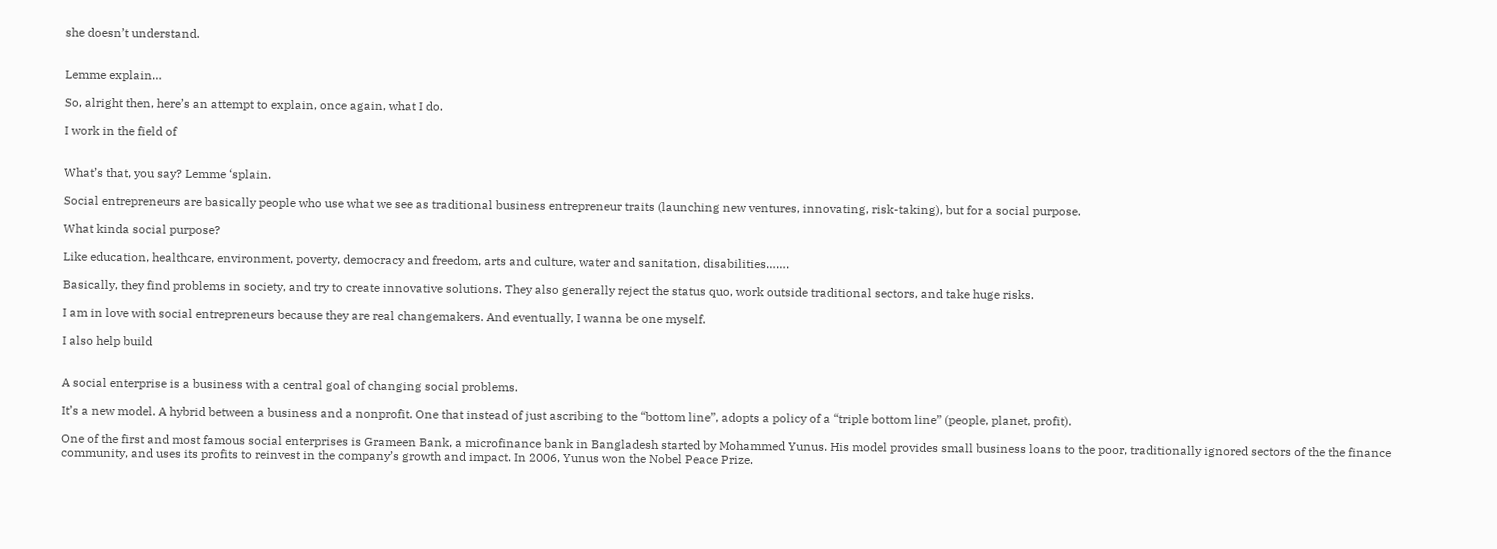she doesn’t understand.


Lemme explain…

So, alright then, here’s an attempt to explain, once again, what I do.

I work in the field of


What’s that, you say? Lemme ‘splain.

Social entrepreneurs are basically people who use what we see as traditional business entrepreneur traits (launching new ventures, innovating, risk-taking), but for a social purpose.

What kinda social purpose?

Like education, healthcare, environment, poverty, democracy and freedom, arts and culture, water and sanitation, disabilities…….

Basically, they find problems in society, and try to create innovative solutions. They also generally reject the status quo, work outside traditional sectors, and take huge risks.

I am in love with social entrepreneurs because they are real changemakers. And eventually, I wanna be one myself.

I also help build


A social enterprise is a business with a central goal of changing social problems.

It’s a new model. A hybrid between a business and a nonprofit. One that instead of just ascribing to the “bottom line”, adopts a policy of a “triple bottom line” (people, planet, profit).

One of the first and most famous social enterprises is Grameen Bank, a microfinance bank in Bangladesh started by Mohammed Yunus. His model provides small business loans to the poor, traditionally ignored sectors of the the finance community, and uses its profits to reinvest in the company’s growth and impact. In 2006, Yunus won the Nobel Peace Prize.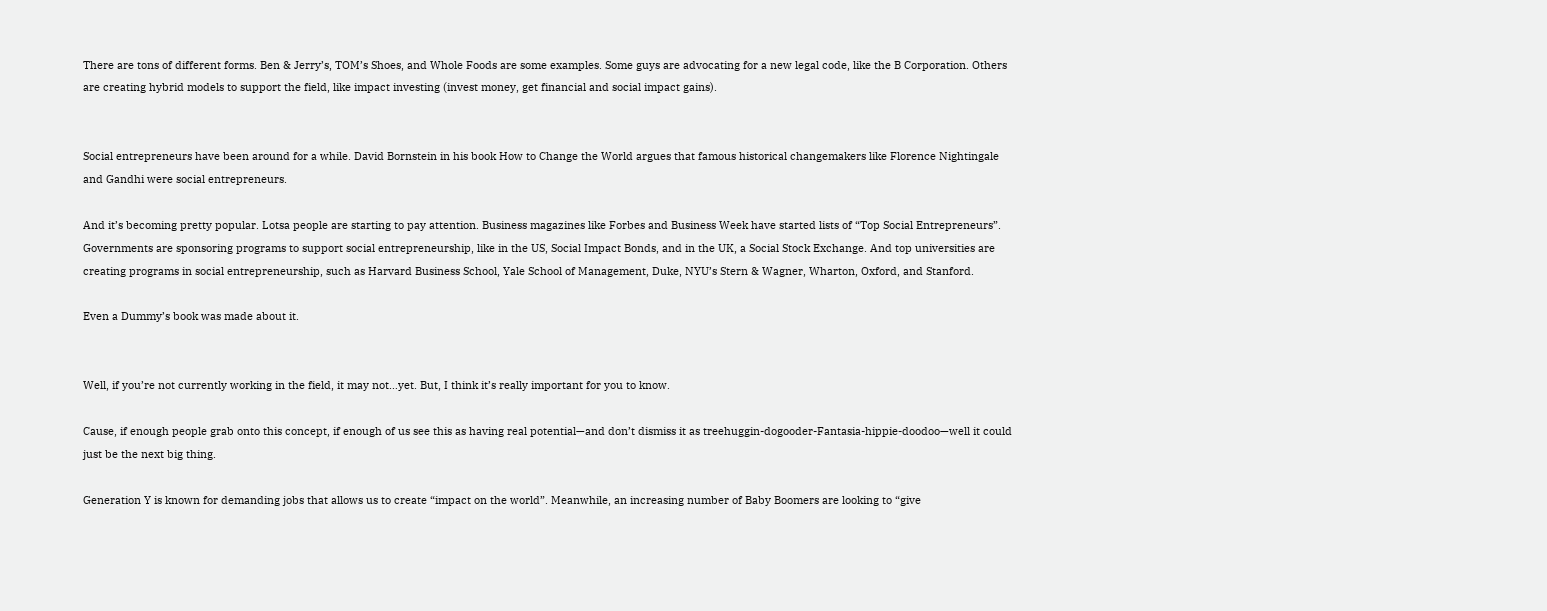There are tons of different forms. Ben & Jerry’s, TOM’s Shoes, and Whole Foods are some examples. Some guys are advocating for a new legal code, like the B Corporation. Others are creating hybrid models to support the field, like impact investing (invest money, get financial and social impact gains).


Social entrepreneurs have been around for a while. David Bornstein in his book How to Change the World argues that famous historical changemakers like Florence Nightingale and Gandhi were social entrepreneurs.

And it’s becoming pretty popular. Lotsa people are starting to pay attention. Business magazines like Forbes and Business Week have started lists of “Top Social Entrepreneurs”. Governments are sponsoring programs to support social entrepreneurship, like in the US, Social Impact Bonds, and in the UK, a Social Stock Exchange. And top universities are creating programs in social entrepreneurship, such as Harvard Business School, Yale School of Management, Duke, NYU’s Stern & Wagner, Wharton, Oxford, and Stanford.

Even a Dummy’s book was made about it.


Well, if you’re not currently working in the field, it may not…yet. But, I think it’s really important for you to know.

Cause, if enough people grab onto this concept, if enough of us see this as having real potential—and don’t dismiss it as treehuggin-dogooder-Fantasia-hippie-doodoo—well it could just be the next big thing.

Generation Y is known for demanding jobs that allows us to create “impact on the world”. Meanwhile, an increasing number of Baby Boomers are looking to “give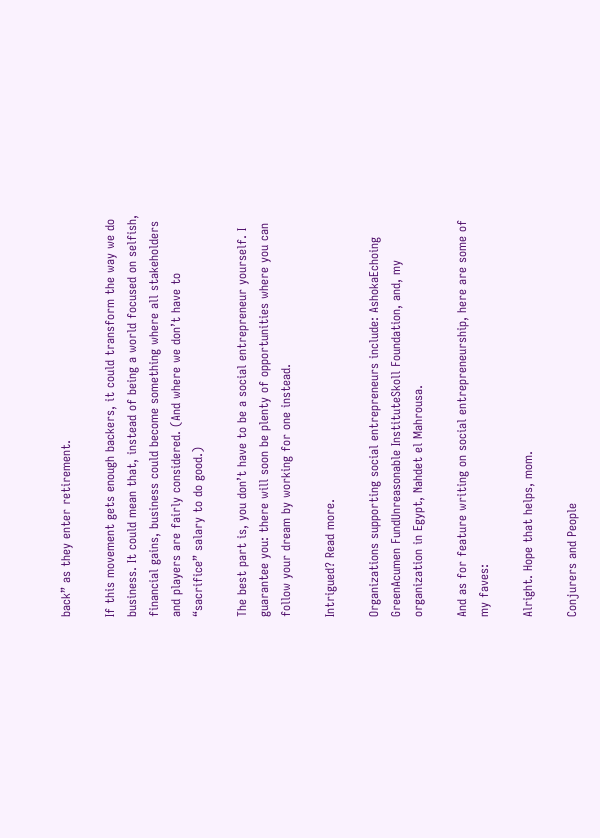back” as they enter retirement.

If this movement gets enough backers, it could transform the way we do business. It could mean that, instead of being a world focused on selfish, financial gains, business could become something where all stakeholders and players are fairly considered. (And where we don’t have to   “sacrifice” salary to do good.)

The best part is, you don’t have to be a social entrepreneur yourself. I guarantee you: there will soon be plenty of opportunities where you can follow your dream by working for one instead.

Intrigued? Read more.

Organizations supporting social entrepreneurs include: AshokaEchoing GreenAcumen FundUnreasonable InstituteSkoll Foundation, and, my organization in Egypt, Nahdet el Mahrousa.

And as for feature writing on social entrepreneurship, here are some of my faves:

Alright. Hope that helps, mom.

Conjurers and People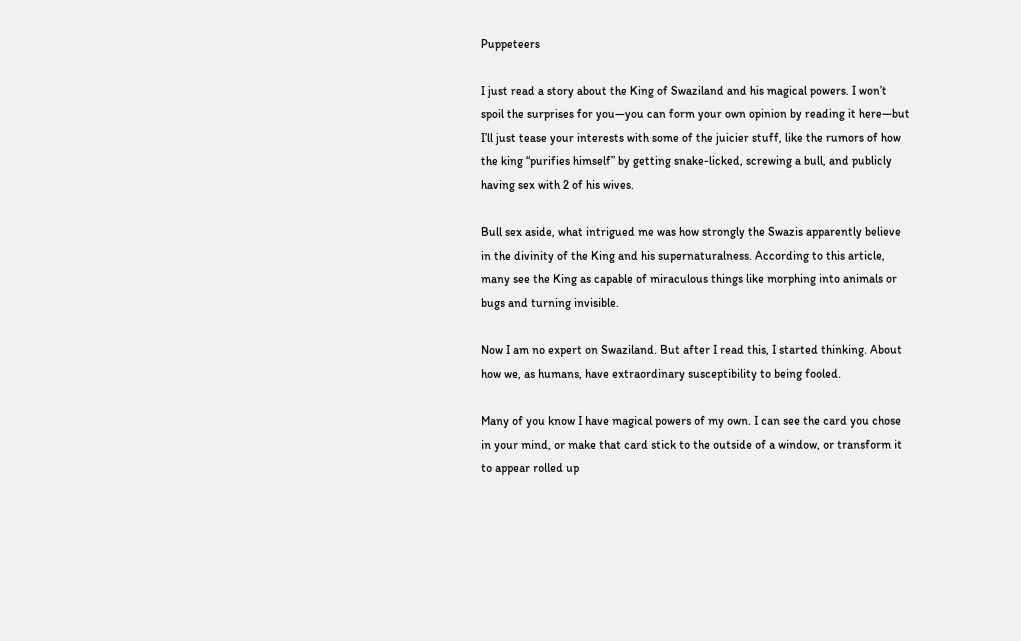Puppeteers

I just read a story about the King of Swaziland and his magical powers. I won’t spoil the surprises for you—you can form your own opinion by reading it here—but I’ll just tease your interests with some of the juicier stuff, like the rumors of how the king “purifies himself” by getting snake-licked, screwing a bull, and publicly having sex with 2 of his wives.

Bull sex aside, what intrigued me was how strongly the Swazis apparently believe in the divinity of the King and his supernaturalness. According to this article, many see the King as capable of miraculous things like morphing into animals or bugs and turning invisible.

Now I am no expert on Swaziland. But after I read this, I started thinking. About how we, as humans, have extraordinary susceptibility to being fooled.

Many of you know I have magical powers of my own. I can see the card you chose in your mind, or make that card stick to the outside of a window, or transform it to appear rolled up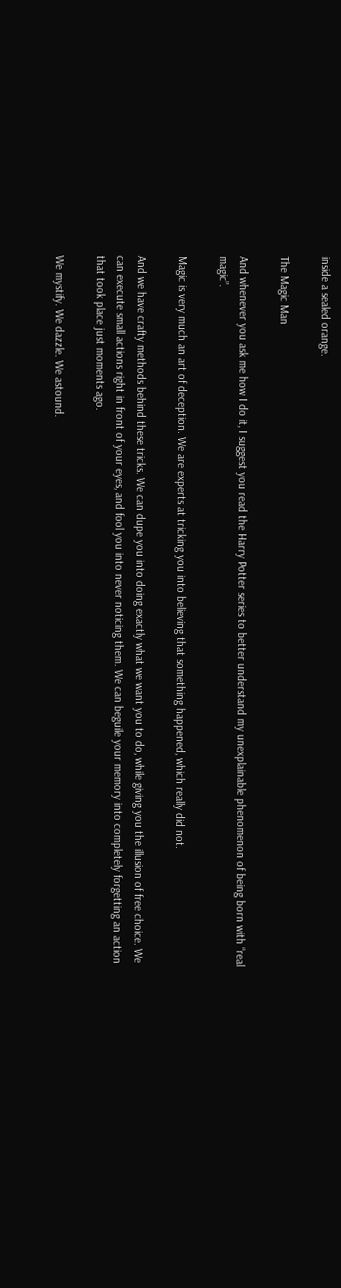inside a sealed orange.

The Magic Man

And whenever you ask me how I do it, I suggest you read the Harry Potter series to better understand my unexplainable phenomenon of being born with “real magic”.

Magic is very much an art of deception. We are experts at tricking you into believing that something happened, which really did not.

And we have crafty methods behind these tricks. We can dupe you into doing exactly what we want you to do, while giving you the illusion of free choice. We can execute small actions right in front of your eyes, and fool you into never noticing them. We can beguile your memory into completely forgetting an action that took place just moments ago.

We mystify. We dazzle. We astound.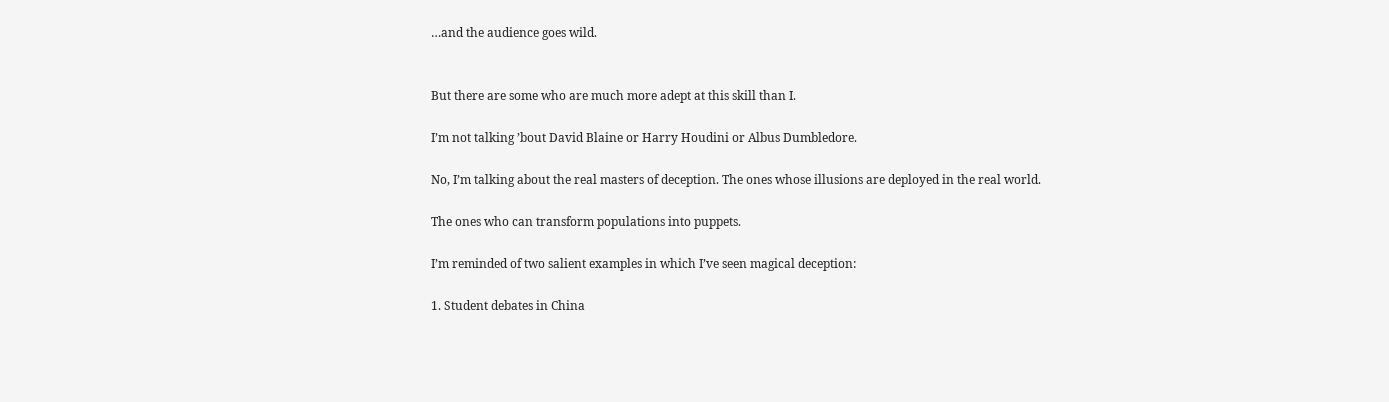…and the audience goes wild.


But there are some who are much more adept at this skill than I.

I’m not talking ’bout David Blaine or Harry Houdini or Albus Dumbledore.

No, I’m talking about the real masters of deception. The ones whose illusions are deployed in the real world.

The ones who can transform populations into puppets.

I’m reminded of two salient examples in which I’ve seen magical deception:

1. Student debates in China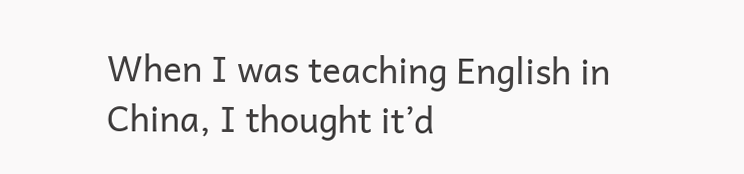When I was teaching English in China, I thought it’d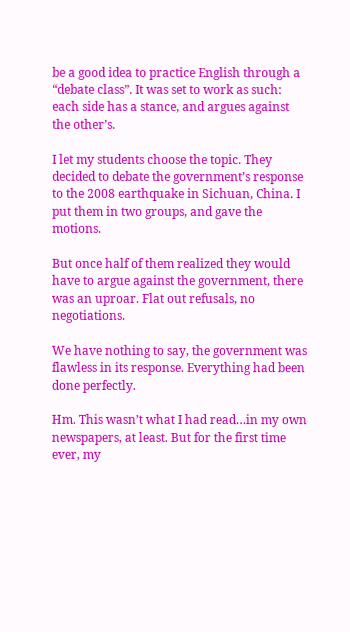be a good idea to practice English through a “debate class”. It was set to work as such: each side has a stance, and argues against the other’s.

I let my students choose the topic. They decided to debate the government’s response to the 2008 earthquake in Sichuan, China. I put them in two groups, and gave the motions.

But once half of them realized they would have to argue against the government, there was an uproar. Flat out refusals, no negotiations.

We have nothing to say, the government was flawless in its response. Everything had been done perfectly.

Hm. This wasn’t what I had read…in my own newspapers, at least. But for the first time ever, my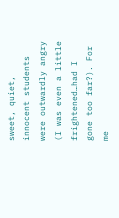sweet, quiet, innocent students were outwardly angry (I was even a little frightened…had I gone too far?). For me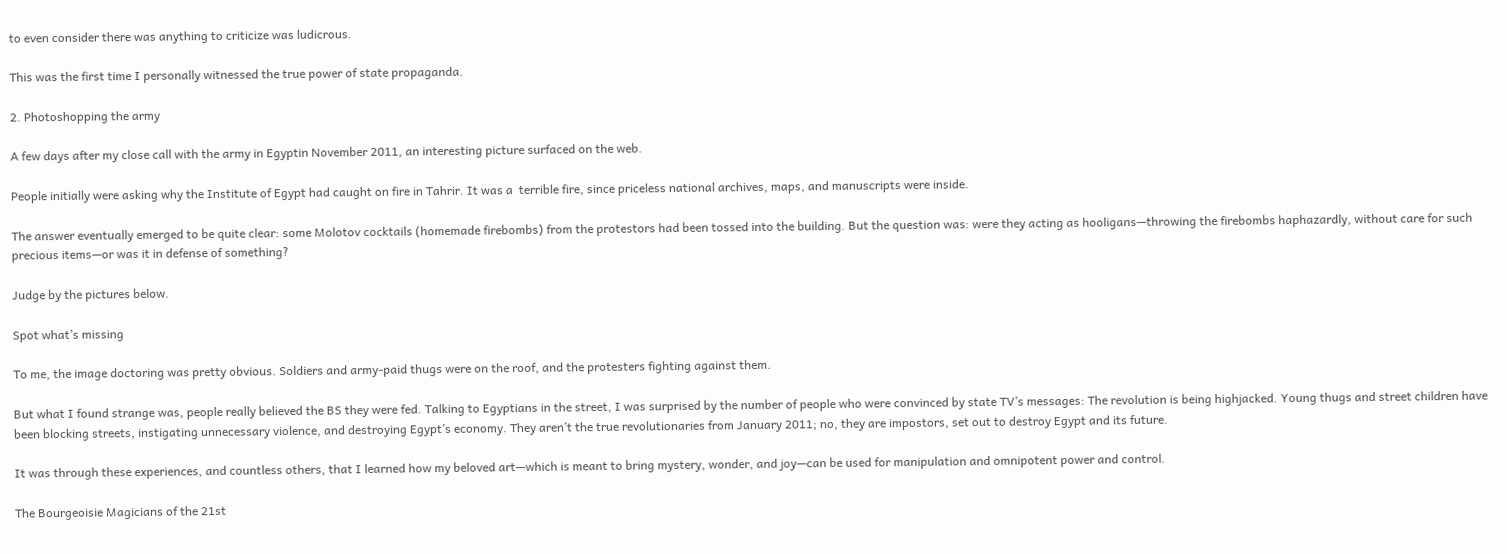to even consider there was anything to criticize was ludicrous.

This was the first time I personally witnessed the true power of state propaganda.

2. Photoshopping the army

A few days after my close call with the army in Egyptin November 2011, an interesting picture surfaced on the web.

People initially were asking why the Institute of Egypt had caught on fire in Tahrir. It was a  terrible fire, since priceless national archives, maps, and manuscripts were inside.

The answer eventually emerged to be quite clear: some Molotov cocktails (homemade firebombs) from the protestors had been tossed into the building. But the question was: were they acting as hooligans—throwing the firebombs haphazardly, without care for such precious items—or was it in defense of something?

Judge by the pictures below.

Spot what’s missing

To me, the image doctoring was pretty obvious. Soldiers and army-paid thugs were on the roof, and the protesters fighting against them.

But what I found strange was, people really believed the BS they were fed. Talking to Egyptians in the street, I was surprised by the number of people who were convinced by state TV’s messages: The revolution is being highjacked. Young thugs and street children have been blocking streets, instigating unnecessary violence, and destroying Egypt’s economy. They aren’t the true revolutionaries from January 2011; no, they are impostors, set out to destroy Egypt and its future.

It was through these experiences, and countless others, that I learned how my beloved art—which is meant to bring mystery, wonder, and joy—can be used for manipulation and omnipotent power and control.

The Bourgeoisie Magicians of the 21st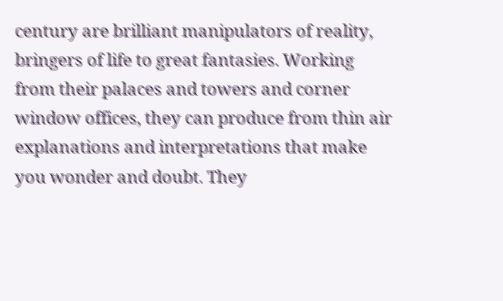century are brilliant manipulators of reality, bringers of life to great fantasies. Working from their palaces and towers and corner window offices, they can produce from thin air explanations and interpretations that make you wonder and doubt. They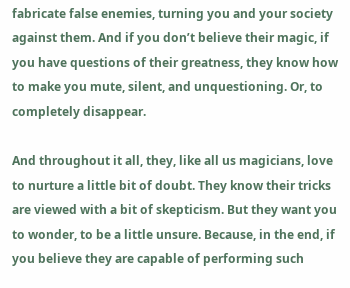fabricate false enemies, turning you and your society against them. And if you don’t believe their magic, if you have questions of their greatness, they know how to make you mute, silent, and unquestioning. Or, to completely disappear.

And throughout it all, they, like all us magicians, love to nurture a little bit of doubt. They know their tricks are viewed with a bit of skepticism. But they want you to wonder, to be a little unsure. Because, in the end, if you believe they are capable of performing such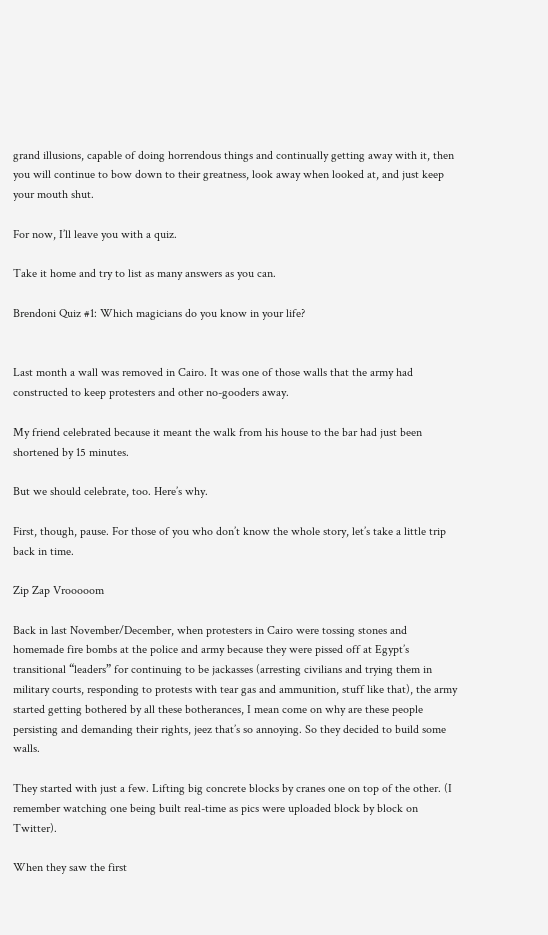grand illusions, capable of doing horrendous things and continually getting away with it, then you will continue to bow down to their greatness, look away when looked at, and just keep your mouth shut.

For now, I’ll leave you with a quiz.

Take it home and try to list as many answers as you can.

Brendoni Quiz #1: Which magicians do you know in your life?


Last month a wall was removed in Cairo. It was one of those walls that the army had constructed to keep protesters and other no-gooders away.

My friend celebrated because it meant the walk from his house to the bar had just been shortened by 15 minutes.

But we should celebrate, too. Here’s why.

First, though, pause. For those of you who don’t know the whole story, let’s take a little trip back in time.

Zip Zap Vrooooom

Back in last November/December, when protesters in Cairo were tossing stones and homemade fire bombs at the police and army because they were pissed off at Egypt’s transitional “leaders” for continuing to be jackasses (arresting civilians and trying them in military courts, responding to protests with tear gas and ammunition, stuff like that), the army started getting bothered by all these botherances, I mean come on why are these people persisting and demanding their rights, jeez that’s so annoying. So they decided to build some walls.

They started with just a few. Lifting big concrete blocks by cranes one on top of the other. (I remember watching one being built real-time as pics were uploaded block by block on Twitter).

When they saw the first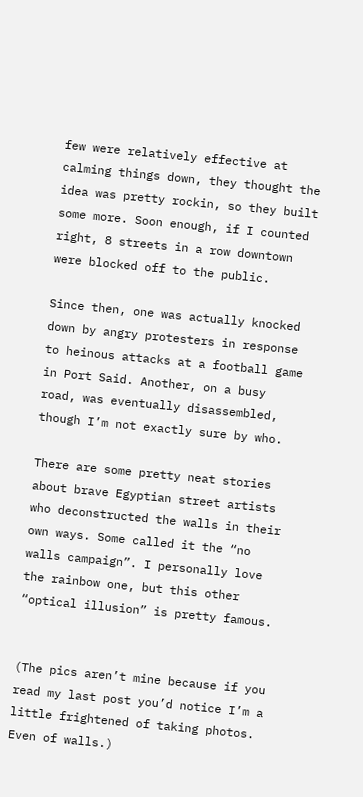few were relatively effective at calming things down, they thought the idea was pretty rockin, so they built some more. Soon enough, if I counted right, 8 streets in a row downtown were blocked off to the public.

Since then, one was actually knocked down by angry protesters in response to heinous attacks at a football game in Port Said. Another, on a busy road, was eventually disassembled, though I’m not exactly sure by who.

There are some pretty neat stories about brave Egyptian street artists who deconstructed the walls in their own ways. Some called it the “no walls campaign”. I personally love the rainbow one, but this other “optical illusion” is pretty famous.


(The pics aren’t mine because if you read my last post you’d notice I’m a little frightened of taking photos. Even of walls.)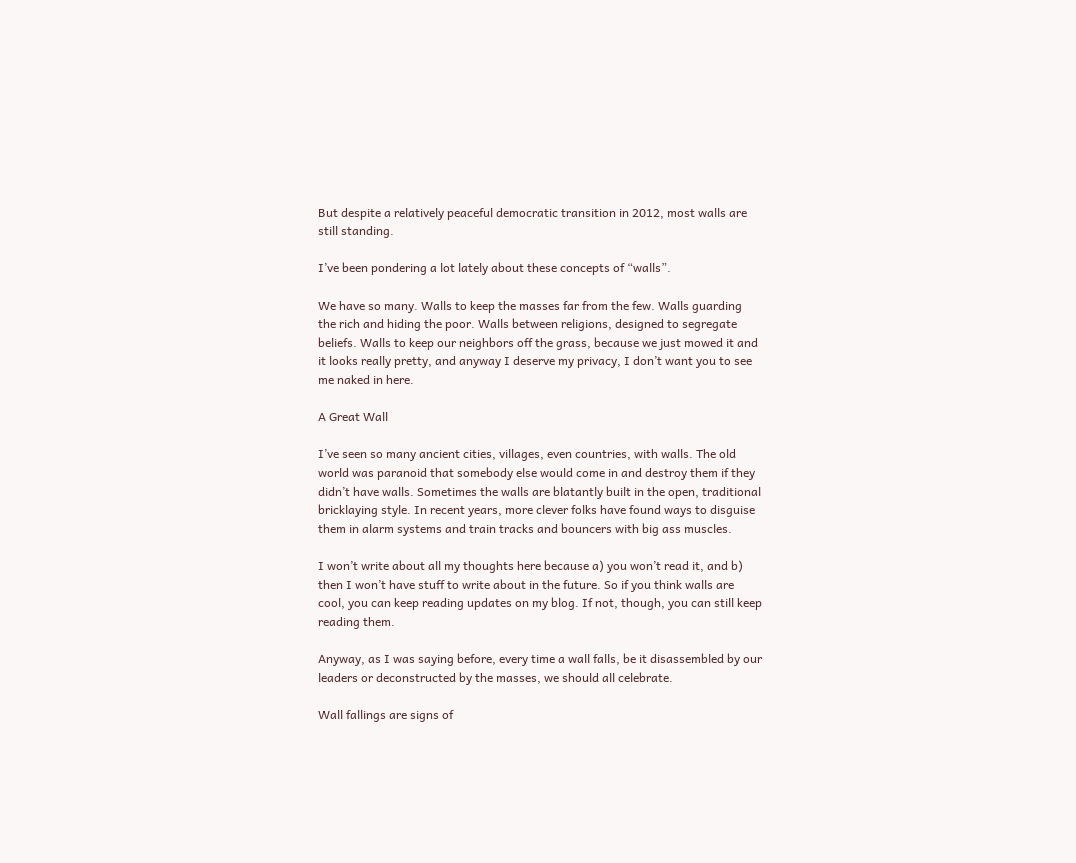But despite a relatively peaceful democratic transition in 2012, most walls are still standing.

I’ve been pondering a lot lately about these concepts of “walls”.

We have so many. Walls to keep the masses far from the few. Walls guarding the rich and hiding the poor. Walls between religions, designed to segregate beliefs. Walls to keep our neighbors off the grass, because we just mowed it and it looks really pretty, and anyway I deserve my privacy, I don’t want you to see me naked in here.

A Great Wall

I’ve seen so many ancient cities, villages, even countries, with walls. The old world was paranoid that somebody else would come in and destroy them if they didn’t have walls. Sometimes the walls are blatantly built in the open, traditional bricklaying style. In recent years, more clever folks have found ways to disguise them in alarm systems and train tracks and bouncers with big ass muscles.

I won’t write about all my thoughts here because a) you won’t read it, and b) then I won’t have stuff to write about in the future. So if you think walls are cool, you can keep reading updates on my blog. If not, though, you can still keep reading them.

Anyway, as I was saying before, every time a wall falls, be it disassembled by our leaders or deconstructed by the masses, we should all celebrate.

Wall fallings are signs of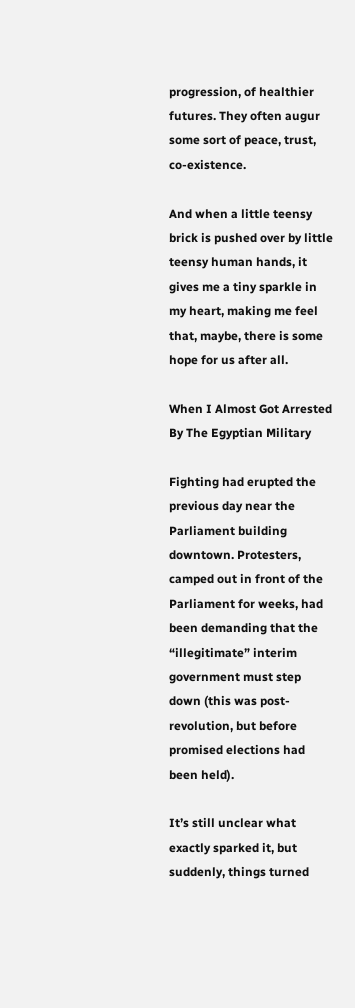progression, of healthier futures. They often augur some sort of peace, trust, co-existence.

And when a little teensy brick is pushed over by little teensy human hands, it gives me a tiny sparkle in my heart, making me feel that, maybe, there is some hope for us after all.

When I Almost Got Arrested By The Egyptian Military

Fighting had erupted the previous day near the Parliament building downtown. Protesters, camped out in front of the Parliament for weeks, had been demanding that the “illegitimate” interim government must step down (this was post-revolution, but before promised elections had been held).

It’s still unclear what exactly sparked it, but suddenly, things turned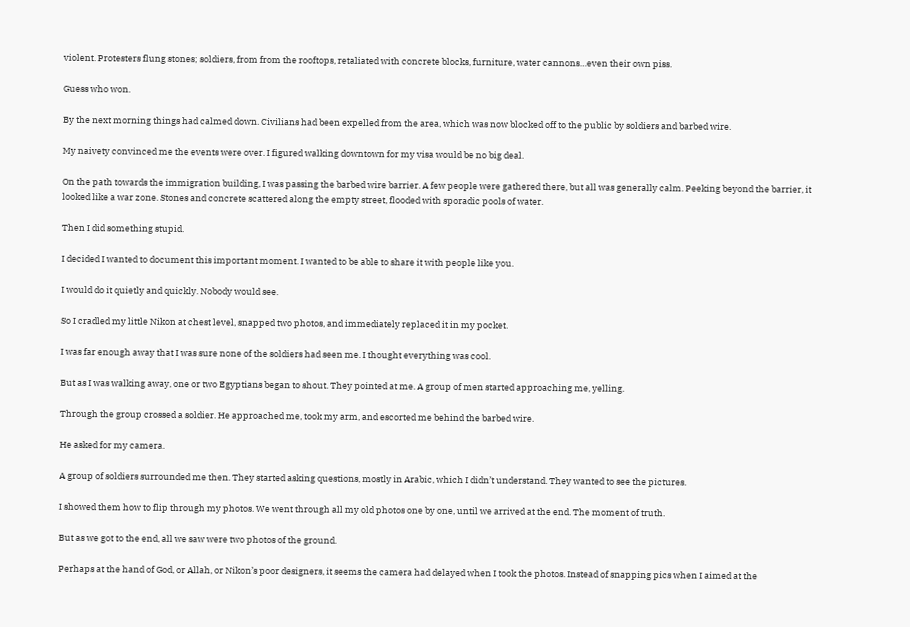violent. Protesters flung stones; soldiers, from from the rooftops, retaliated with concrete blocks, furniture, water cannons…even their own piss.

Guess who won.

By the next morning things had calmed down. Civilians had been expelled from the area, which was now blocked off to the public by soldiers and barbed wire.

My naivety convinced me the events were over. I figured walking downtown for my visa would be no big deal.

On the path towards the immigration building, I was passing the barbed wire barrier. A few people were gathered there, but all was generally calm. Peeking beyond the barrier, it looked like a war zone. Stones and concrete scattered along the empty street, flooded with sporadic pools of water.

Then I did something stupid.

I decided I wanted to document this important moment. I wanted to be able to share it with people like you.

I would do it quietly and quickly. Nobody would see.

So I cradled my little Nikon at chest level, snapped two photos, and immediately replaced it in my pocket.

I was far enough away that I was sure none of the soldiers had seen me. I thought everything was cool.

But as I was walking away, one or two Egyptians began to shout. They pointed at me. A group of men started approaching me, yelling.

Through the group crossed a soldier. He approached me, took my arm, and escorted me behind the barbed wire.

He asked for my camera.

A group of soldiers surrounded me then. They started asking questions, mostly in Arabic, which I didn’t understand. They wanted to see the pictures.

I showed them how to flip through my photos. We went through all my old photos one by one, until we arrived at the end. The moment of truth.

But as we got to the end, all we saw were two photos of the ground.

Perhaps at the hand of God, or Allah, or Nikon’s poor designers, it seems the camera had delayed when I took the photos. Instead of snapping pics when I aimed at the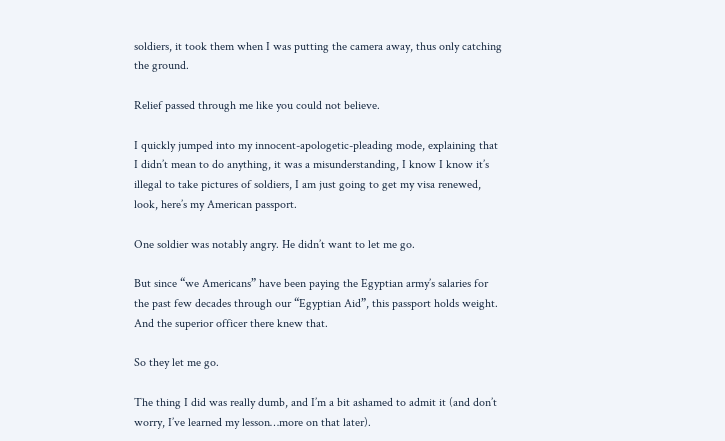soldiers, it took them when I was putting the camera away, thus only catching the ground.

Relief passed through me like you could not believe.

I quickly jumped into my innocent-apologetic-pleading mode, explaining that I didn’t mean to do anything, it was a misunderstanding, I know I know it’s illegal to take pictures of soldiers, I am just going to get my visa renewed, look, here’s my American passport.

One soldier was notably angry. He didn’t want to let me go.

But since “we Americans” have been paying the Egyptian army’s salaries for the past few decades through our “Egyptian Aid”, this passport holds weight. And the superior officer there knew that.

So they let me go.

The thing I did was really dumb, and I’m a bit ashamed to admit it (and don’t worry, I’ve learned my lesson…more on that later).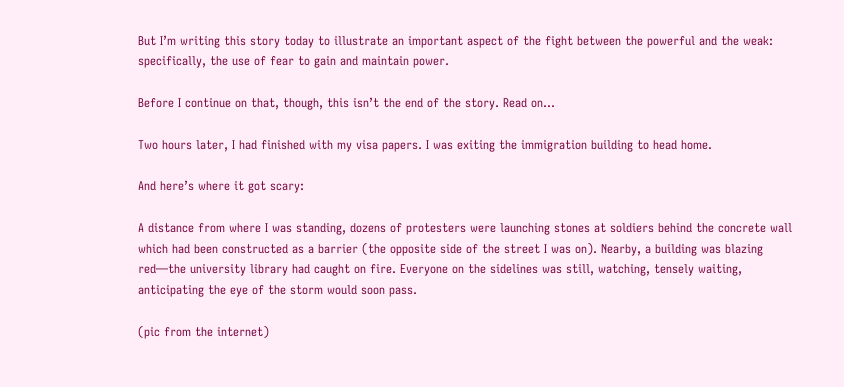But I’m writing this story today to illustrate an important aspect of the fight between the powerful and the weak: specifically, the use of fear to gain and maintain power.

Before I continue on that, though, this isn’t the end of the story. Read on…

Two hours later, I had finished with my visa papers. I was exiting the immigration building to head home.

And here’s where it got scary:

A distance from where I was standing, dozens of protesters were launching stones at soldiers behind the concrete wall which had been constructed as a barrier (the opposite side of the street I was on). Nearby, a building was blazing red—the university library had caught on fire. Everyone on the sidelines was still, watching, tensely waiting, anticipating the eye of the storm would soon pass.

(pic from the internet)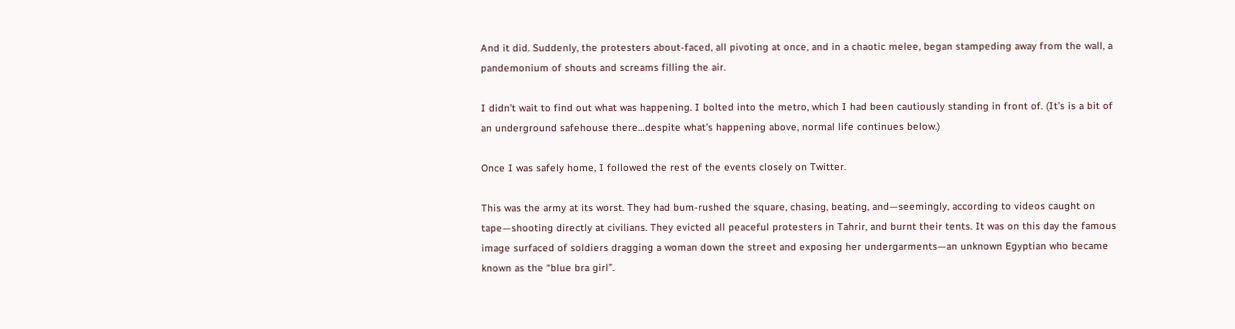And it did. Suddenly, the protesters about-faced, all pivoting at once, and in a chaotic melee, began stampeding away from the wall, a pandemonium of shouts and screams filling the air.

I didn’t wait to find out what was happening. I bolted into the metro, which I had been cautiously standing in front of. (It’s is a bit of an underground safehouse there…despite what’s happening above, normal life continues below.)

Once I was safely home, I followed the rest of the events closely on Twitter.

This was the army at its worst. They had bum-rushed the square, chasing, beating, and—seemingly, according to videos caught on tape—shooting directly at civilians. They evicted all peaceful protesters in Tahrir, and burnt their tents. It was on this day the famous image surfaced of soldiers dragging a woman down the street and exposing her undergarments—an unknown Egyptian who became known as the “blue bra girl”.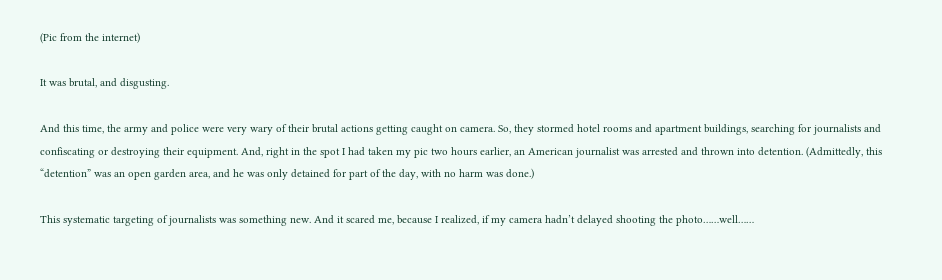(Pic from the internet)

It was brutal, and disgusting.

And this time, the army and police were very wary of their brutal actions getting caught on camera. So, they stormed hotel rooms and apartment buildings, searching for journalists and confiscating or destroying their equipment. And, right in the spot I had taken my pic two hours earlier, an American journalist was arrested and thrown into detention. (Admittedly, this “detention” was an open garden area, and he was only detained for part of the day, with no harm was done.)

This systematic targeting of journalists was something new. And it scared me, because I realized, if my camera hadn’t delayed shooting the photo……well……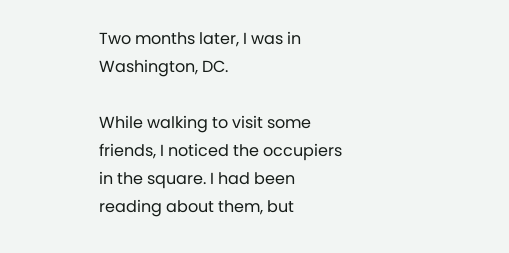Two months later, I was in Washington, DC.

While walking to visit some friends, I noticed the occupiers in the square. I had been reading about them, but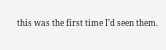this was the first time I’d seen them.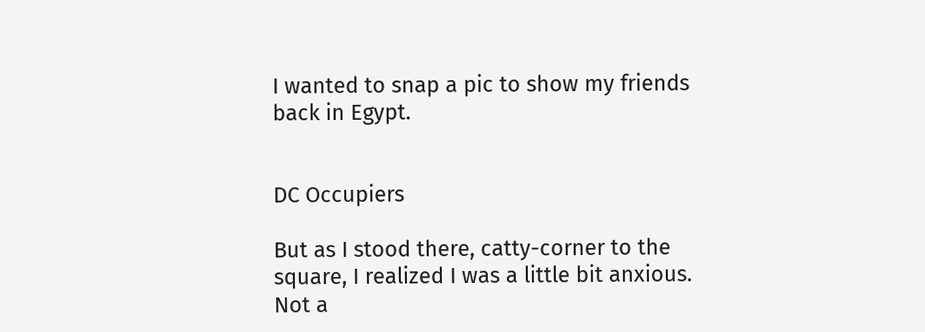I wanted to snap a pic to show my friends back in Egypt.


DC Occupiers

But as I stood there, catty-corner to the square, I realized I was a little bit anxious. Not a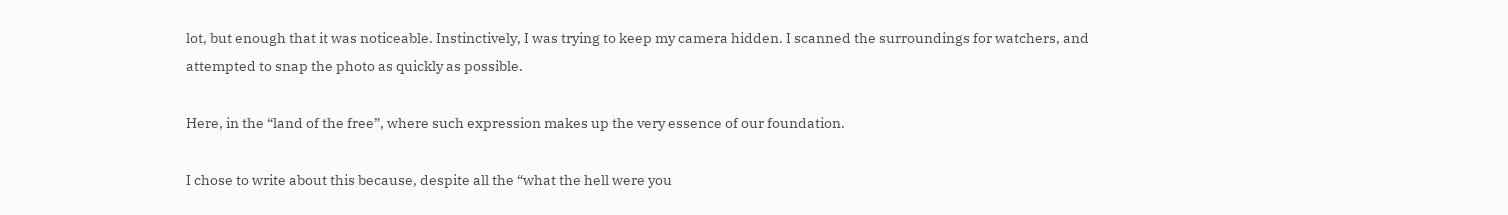lot, but enough that it was noticeable. Instinctively, I was trying to keep my camera hidden. I scanned the surroundings for watchers, and attempted to snap the photo as quickly as possible.

Here, in the “land of the free”, where such expression makes up the very essence of our foundation.

I chose to write about this because, despite all the “what the hell were you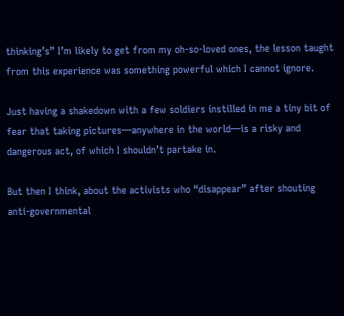thinking’s” I’m likely to get from my oh-so-loved ones, the lesson taught from this experience was something powerful which I cannot ignore.

Just having a shakedown with a few soldiers instilled in me a tiny bit of fear that taking pictures—anywhere in the world—is a risky and dangerous act, of which I shouldn’t partake in.

But then I think, about the activists who “disappear” after shouting anti-governmental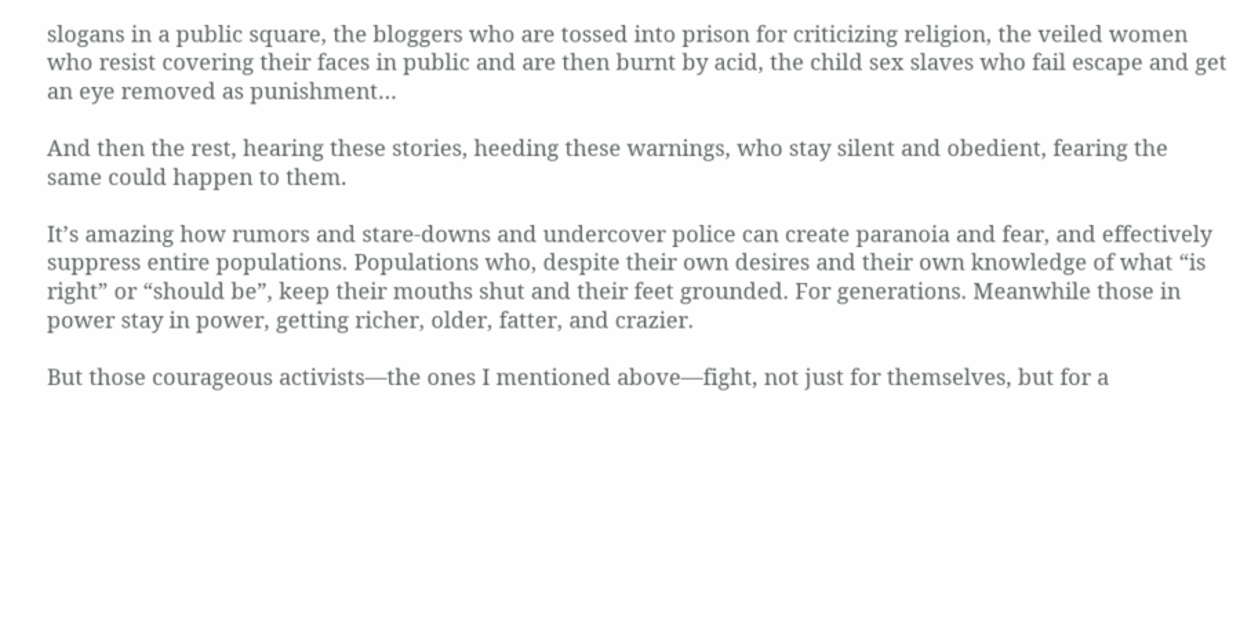slogans in a public square, the bloggers who are tossed into prison for criticizing religion, the veiled women who resist covering their faces in public and are then burnt by acid, the child sex slaves who fail escape and get an eye removed as punishment…

And then the rest, hearing these stories, heeding these warnings, who stay silent and obedient, fearing the same could happen to them.

It’s amazing how rumors and stare-downs and undercover police can create paranoia and fear, and effectively suppress entire populations. Populations who, despite their own desires and their own knowledge of what “is right” or “should be”, keep their mouths shut and their feet grounded. For generations. Meanwhile those in power stay in power, getting richer, older, fatter, and crazier.

But those courageous activists—the ones I mentioned above—fight, not just for themselves, but for a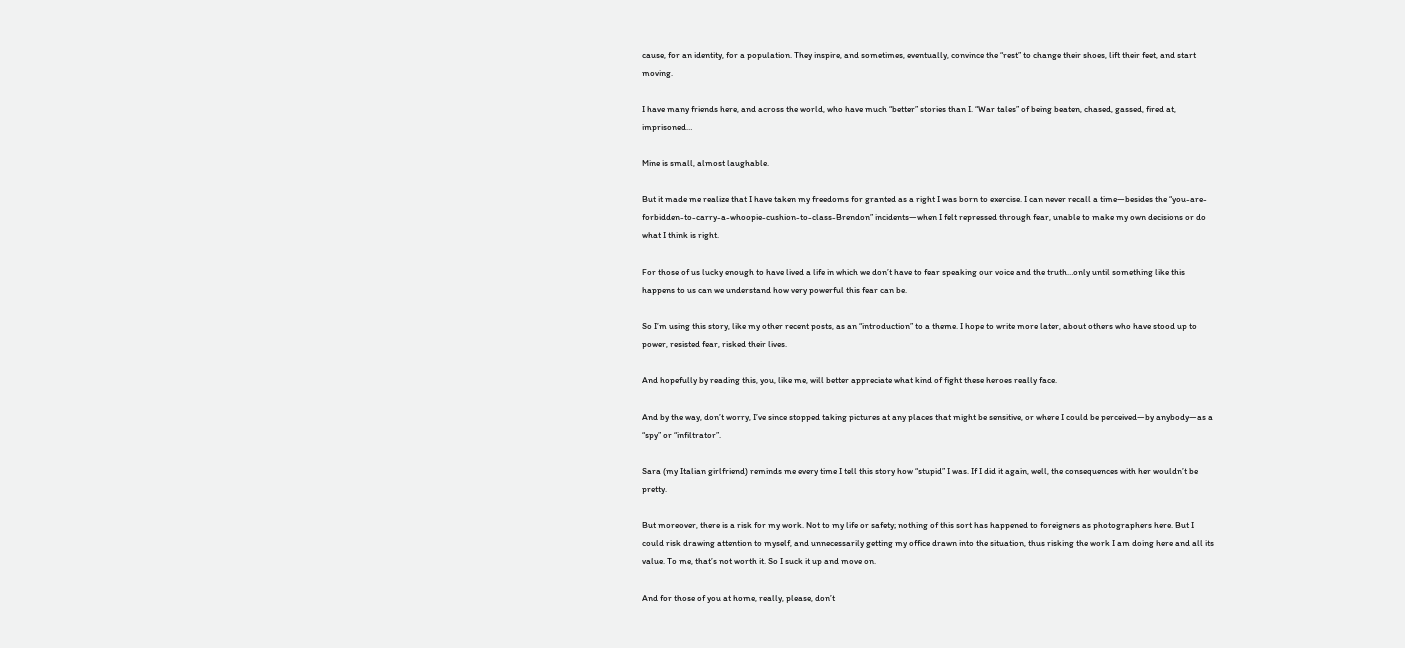cause, for an identity, for a population. They inspire, and sometimes, eventually, convince the “rest” to change their shoes, lift their feet, and start moving.

I have many friends here, and across the world, who have much “better” stories than I. “War tales” of being beaten, chased, gassed, fired at, imprisoned…

Mine is small, almost laughable.

But it made me realize that I have taken my freedoms for granted as a right I was born to exercise. I can never recall a time—besides the “you-are-forbidden-to-carry-a-whoopie-cushion-to-class-Brendon” incidents—when I felt repressed through fear, unable to make my own decisions or do what I think is right.

For those of us lucky enough to have lived a life in which we don’t have to fear speaking our voice and the truth…only until something like this happens to us can we understand how very powerful this fear can be.

So I’m using this story, like my other recent posts, as an “introduction” to a theme. I hope to write more later, about others who have stood up to power, resisted fear, risked their lives.

And hopefully by reading this, you, like me, will better appreciate what kind of fight these heroes really face.

And by the way, don’t worry, I’ve since stopped taking pictures at any places that might be sensitive, or where I could be perceived—by anybody—as a “spy” or “infiltrator”.

Sara (my Italian girlfriend) reminds me every time I tell this story how “stupid” I was. If I did it again, well, the consequences with her wouldn’t be pretty.

But moreover, there is a risk for my work. Not to my life or safety; nothing of this sort has happened to foreigners as photographers here. But I could risk drawing attention to myself, and unnecessarily getting my office drawn into the situation, thus risking the work I am doing here and all its value. To me, that’s not worth it. So I suck it up and move on.

And for those of you at home, really, please, don’t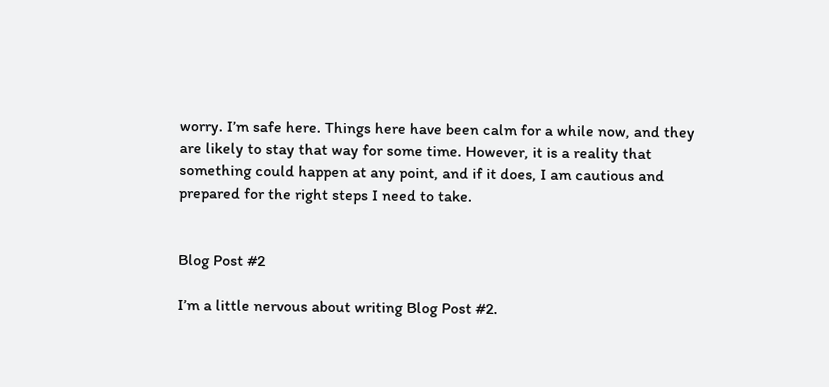worry. I’m safe here. Things here have been calm for a while now, and they are likely to stay that way for some time. However, it is a reality that something could happen at any point, and if it does, I am cautious and prepared for the right steps I need to take.


Blog Post #2

I’m a little nervous about writing Blog Post #2.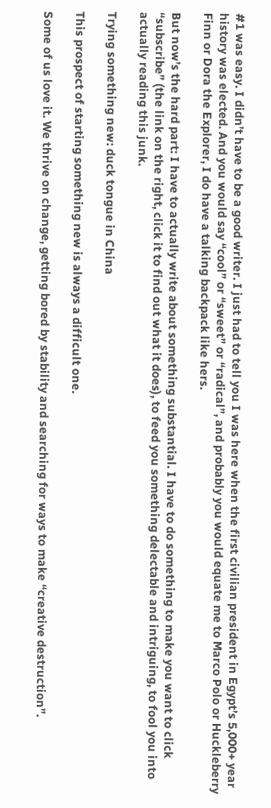#1 was easy. I didn’t have to be a good writer. I just had to tell you I was here when the first civilian president in Egypt’s 5,000+ year history was elected. And you would say “cool” or “sweet” or “radical”, and probably you would equate me to Marco Polo or Huckleberry Finn or Dora the Explorer, I do have a talking backpack like hers.

But now’s the hard part: I have to actually write about something substantial. I have to do something to make you want to click “subscribe” (the link on the right, click it to find out what it does), to feed you something delectable and intriguing, to fool you into actually reading this junk.

Trying something new: duck tongue in China

This prospect of starting something new is always a difficult one.

Some of us love it. We thrive on change, getting bored by stability and searching for ways to make “creative destruction”.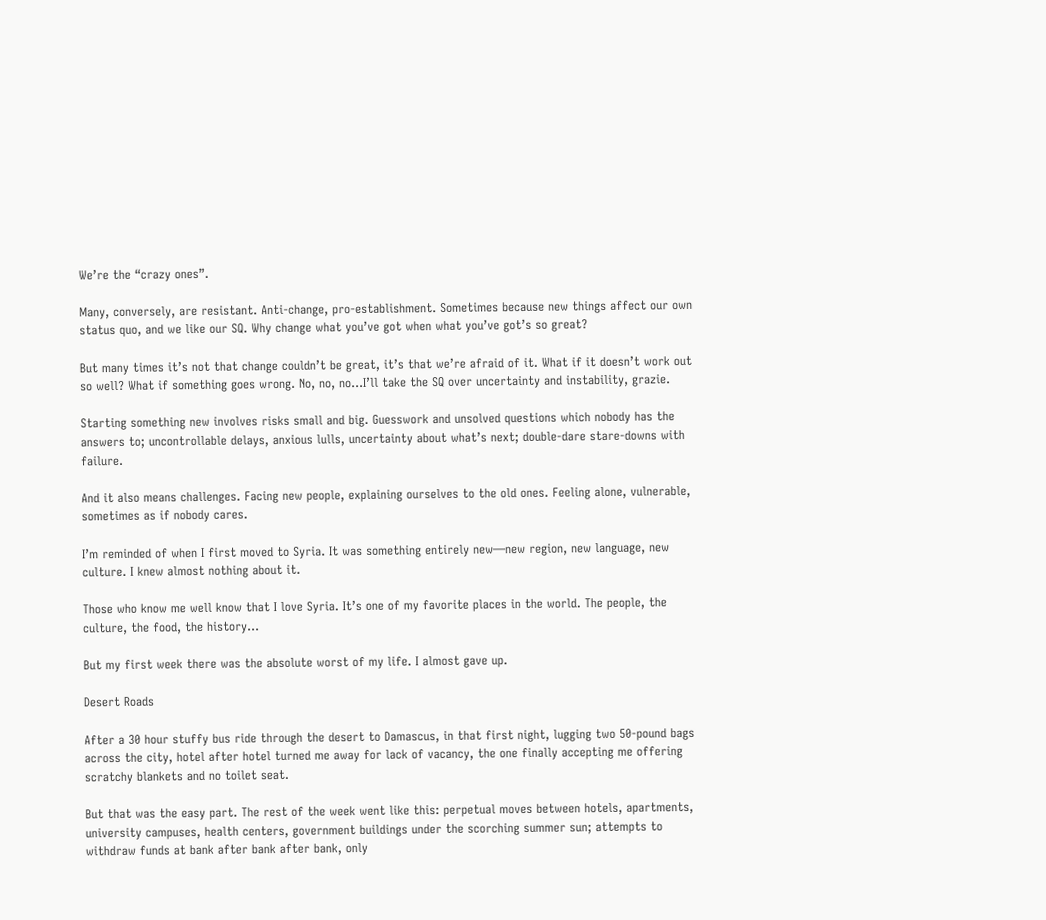We’re the “crazy ones”.

Many, conversely, are resistant. Anti-change, pro-establishment. Sometimes because new things affect our own status quo, and we like our SQ. Why change what you’ve got when what you’ve got’s so great?

But many times it’s not that change couldn’t be great, it’s that we’re afraid of it. What if it doesn’t work out so well? What if something goes wrong. No, no, no…I’ll take the SQ over uncertainty and instability, grazie.

Starting something new involves risks small and big. Guesswork and unsolved questions which nobody has the answers to; uncontrollable delays, anxious lulls, uncertainty about what’s next; double-dare stare-downs with failure.

And it also means challenges. Facing new people, explaining ourselves to the old ones. Feeling alone, vulnerable, sometimes as if nobody cares.

I’m reminded of when I first moved to Syria. It was something entirely new—new region, new language, new culture. I knew almost nothing about it.

Those who know me well know that I love Syria. It’s one of my favorite places in the world. The people, the culture, the food, the history…

But my first week there was the absolute worst of my life. I almost gave up.

Desert Roads

After a 30 hour stuffy bus ride through the desert to Damascus, in that first night, lugging two 50-pound bags across the city, hotel after hotel turned me away for lack of vacancy, the one finally accepting me offering scratchy blankets and no toilet seat.

But that was the easy part. The rest of the week went like this: perpetual moves between hotels, apartments, university campuses, health centers, government buildings under the scorching summer sun; attempts to withdraw funds at bank after bank after bank, only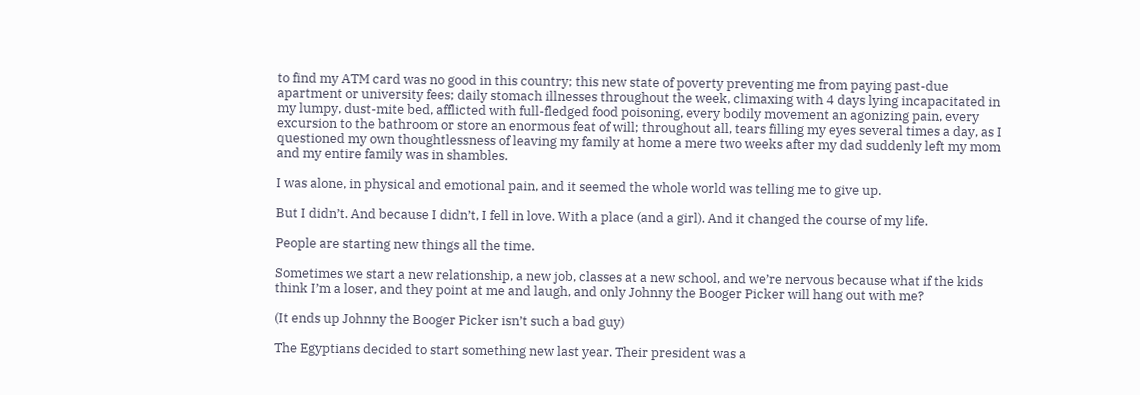to find my ATM card was no good in this country; this new state of poverty preventing me from paying past-due apartment or university fees; daily stomach illnesses throughout the week, climaxing with 4 days lying incapacitated in my lumpy, dust-mite bed, afflicted with full-fledged food poisoning, every bodily movement an agonizing pain, every excursion to the bathroom or store an enormous feat of will; throughout all, tears filling my eyes several times a day, as I questioned my own thoughtlessness of leaving my family at home a mere two weeks after my dad suddenly left my mom and my entire family was in shambles.

I was alone, in physical and emotional pain, and it seemed the whole world was telling me to give up.

But I didn’t. And because I didn’t, I fell in love. With a place (and a girl). And it changed the course of my life.

People are starting new things all the time.

Sometimes we start a new relationship, a new job, classes at a new school, and we’re nervous because what if the kids think I’m a loser, and they point at me and laugh, and only Johnny the Booger Picker will hang out with me?

(It ends up Johnny the Booger Picker isn’t such a bad guy)

The Egyptians decided to start something new last year. Their president was a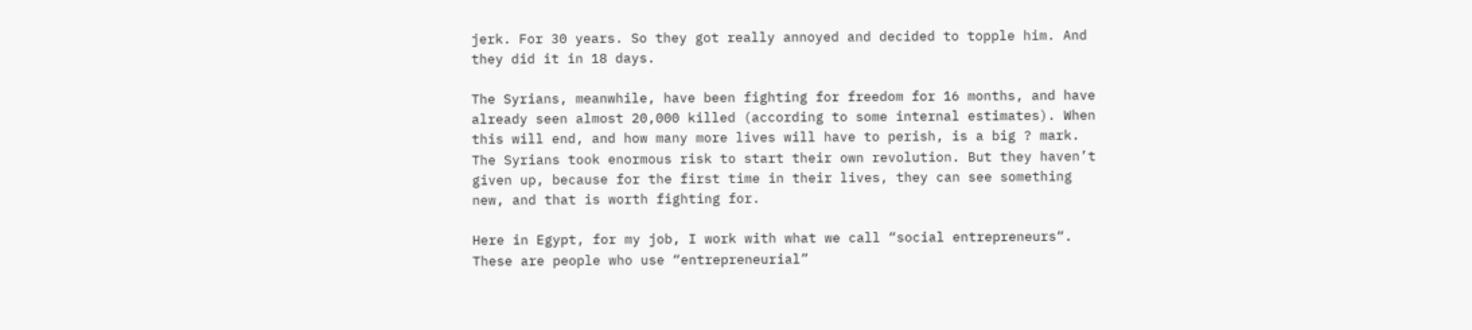jerk. For 30 years. So they got really annoyed and decided to topple him. And they did it in 18 days.

The Syrians, meanwhile, have been fighting for freedom for 16 months, and have already seen almost 20,000 killed (according to some internal estimates). When this will end, and how many more lives will have to perish, is a big ? mark. The Syrians took enormous risk to start their own revolution. But they haven’t given up, because for the first time in their lives, they can see something new, and that is worth fighting for.

Here in Egypt, for my job, I work with what we call “social entrepreneurs“. These are people who use “entrepreneurial”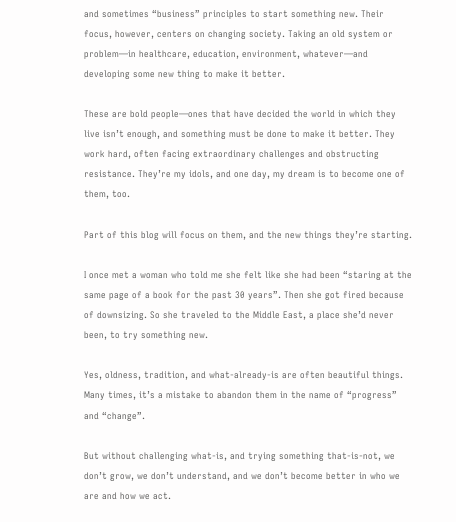and sometimes “business” principles to start something new. Their focus, however, centers on changing society. Taking an old system or problem—in healthcare, education, environment, whatever—and developing some new thing to make it better.

These are bold people—ones that have decided the world in which they live isn’t enough, and something must be done to make it better. They work hard, often facing extraordinary challenges and obstructing resistance. They’re my idols, and one day, my dream is to become one of them, too.

Part of this blog will focus on them, and the new things they’re starting.

I once met a woman who told me she felt like she had been “staring at the same page of a book for the past 30 years”. Then she got fired because of downsizing. So she traveled to the Middle East, a place she’d never been, to try something new.

Yes, oldness, tradition, and what-already-is are often beautiful things. Many times, it’s a mistake to abandon them in the name of “progress” and “change”.

But without challenging what-is, and trying something that-is-not, we don’t grow, we don’t understand, and we don’t become better in who we are and how we act.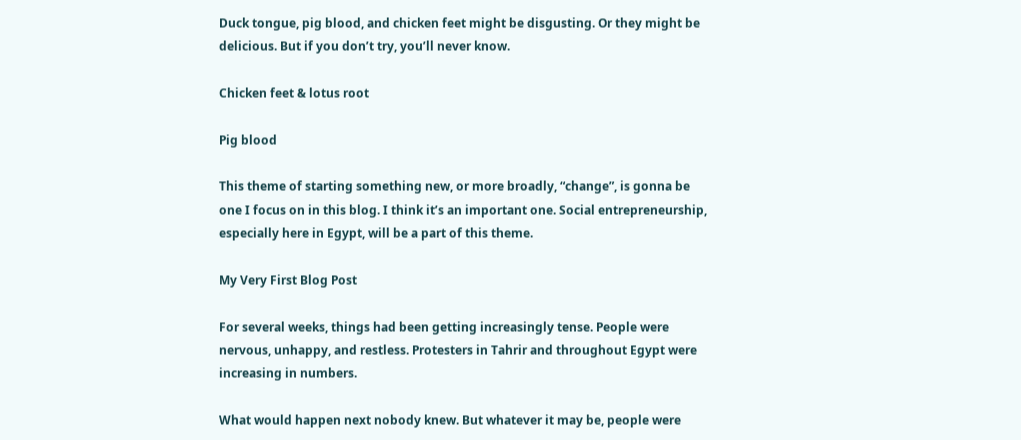Duck tongue, pig blood, and chicken feet might be disgusting. Or they might be delicious. But if you don’t try, you’ll never know.

Chicken feet & lotus root

Pig blood

This theme of starting something new, or more broadly, “change”, is gonna be one I focus on in this blog. I think it’s an important one. Social entrepreneurship, especially here in Egypt, will be a part of this theme.

My Very First Blog Post

For several weeks, things had been getting increasingly tense. People were nervous, unhappy, and restless. Protesters in Tahrir and throughout Egypt were increasing in numbers.

What would happen next nobody knew. But whatever it may be, people were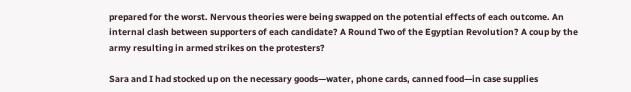prepared for the worst. Nervous theories were being swapped on the potential effects of each outcome. An internal clash between supporters of each candidate? A Round Two of the Egyptian Revolution? A coup by the army resulting in armed strikes on the protesters?

Sara and I had stocked up on the necessary goods—water, phone cards, canned food—in case supplies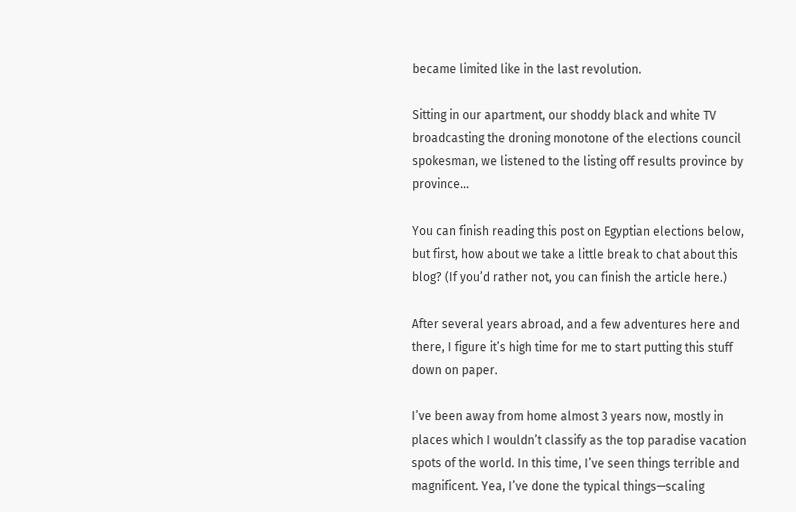became limited like in the last revolution.

Sitting in our apartment, our shoddy black and white TV broadcasting the droning monotone of the elections council spokesman, we listened to the listing off results province by province…

You can finish reading this post on Egyptian elections below, but first, how about we take a little break to chat about this blog? (If you’d rather not, you can finish the article here.)

After several years abroad, and a few adventures here and there, I figure it’s high time for me to start putting this stuff down on paper.

I’ve been away from home almost 3 years now, mostly in places which I wouldn’t classify as the top paradise vacation spots of the world. In this time, I’ve seen things terrible and magnificent. Yea, I’ve done the typical things—scaling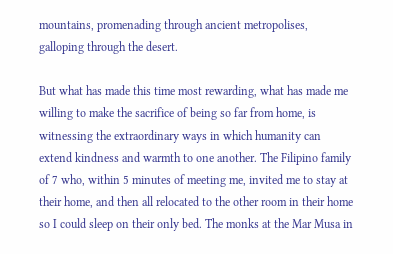mountains, promenading through ancient metropolises, galloping through the desert.

But what has made this time most rewarding, what has made me willing to make the sacrifice of being so far from home, is witnessing the extraordinary ways in which humanity can extend kindness and warmth to one another. The Filipino family of 7 who, within 5 minutes of meeting me, invited me to stay at their home, and then all relocated to the other room in their home so I could sleep on their only bed. The monks at the Mar Musa in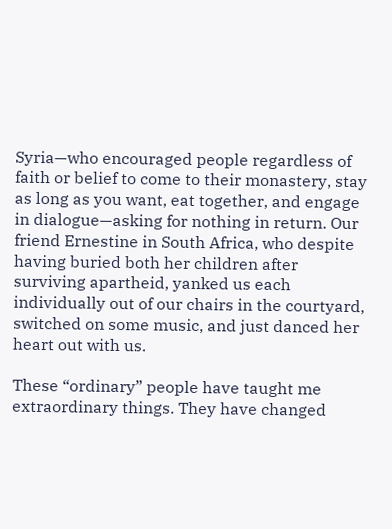Syria—who encouraged people regardless of faith or belief to come to their monastery, stay as long as you want, eat together, and engage in dialogue—asking for nothing in return. Our friend Ernestine in South Africa, who despite having buried both her children after surviving apartheid, yanked us each individually out of our chairs in the courtyard, switched on some music, and just danced her heart out with us.

These “ordinary” people have taught me extraordinary things. They have changed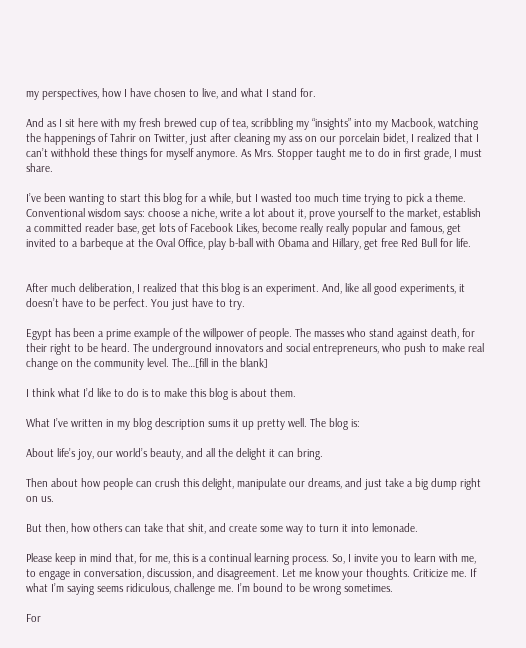my perspectives, how I have chosen to live, and what I stand for.

And as I sit here with my fresh brewed cup of tea, scribbling my “insights” into my Macbook, watching the happenings of Tahrir on Twitter, just after cleaning my ass on our porcelain bidet, I realized that I can’t withhold these things for myself anymore. As Mrs. Stopper taught me to do in first grade, I must share.

I’ve been wanting to start this blog for a while, but I wasted too much time trying to pick a theme. Conventional wisdom says: choose a niche, write a lot about it, prove yourself to the market, establish a committed reader base, get lots of Facebook Likes, become really really popular and famous, get invited to a barbeque at the Oval Office, play b-ball with Obama and Hillary, get free Red Bull for life.


After much deliberation, I realized that this blog is an experiment. And, like all good experiments, it doesn’t have to be perfect. You just have to try.

Egypt has been a prime example of the willpower of people. The masses who stand against death, for their right to be heard. The underground innovators and social entrepreneurs, who push to make real change on the community level. The…[fill in the blank]

I think what I’d like to do is to make this blog is about them.

What I’ve written in my blog description sums it up pretty well. The blog is:

About life’s joy, our world’s beauty, and all the delight it can bring.

Then about how people can crush this delight, manipulate our dreams, and just take a big dump right on us.

But then, how others can take that shit, and create some way to turn it into lemonade.

Please keep in mind that, for me, this is a continual learning process. So, I invite you to learn with me, to engage in conversation, discussion, and disagreement. Let me know your thoughts. Criticize me. If what I’m saying seems ridiculous, challenge me. I’m bound to be wrong sometimes.

For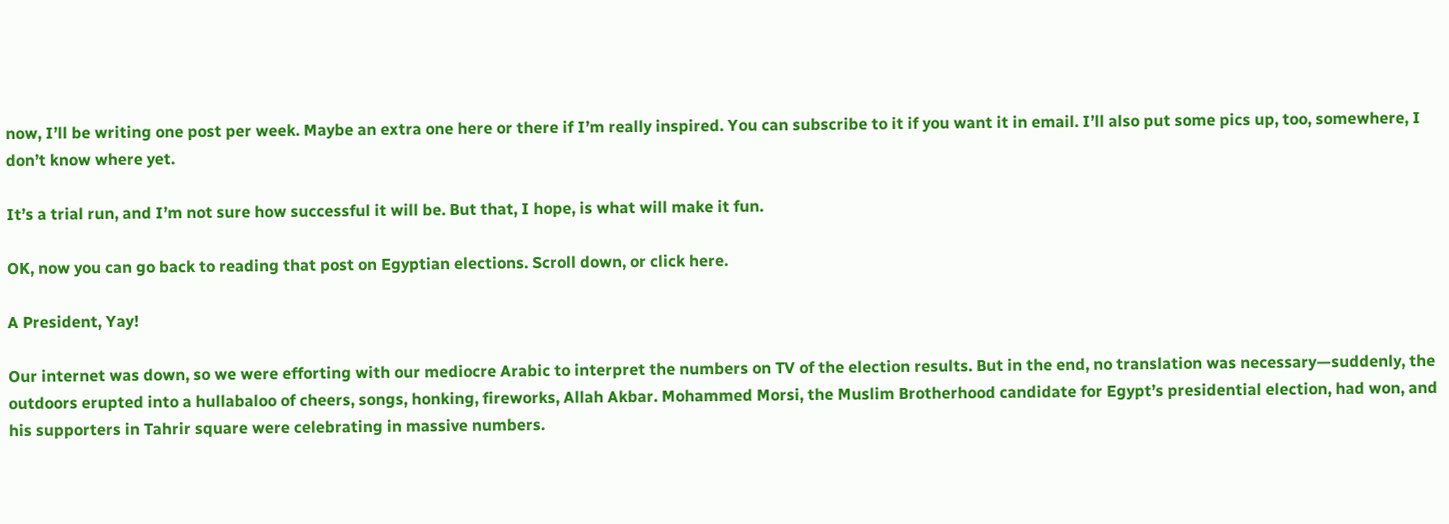now, I’ll be writing one post per week. Maybe an extra one here or there if I’m really inspired. You can subscribe to it if you want it in email. I’ll also put some pics up, too, somewhere, I don’t know where yet.

It’s a trial run, and I’m not sure how successful it will be. But that, I hope, is what will make it fun.

OK, now you can go back to reading that post on Egyptian elections. Scroll down, or click here.

A President, Yay!

Our internet was down, so we were efforting with our mediocre Arabic to interpret the numbers on TV of the election results. But in the end, no translation was necessary—suddenly, the outdoors erupted into a hullabaloo of cheers, songs, honking, fireworks, Allah Akbar. Mohammed Morsi, the Muslim Brotherhood candidate for Egypt’s presidential election, had won, and his supporters in Tahrir square were celebrating in massive numbers.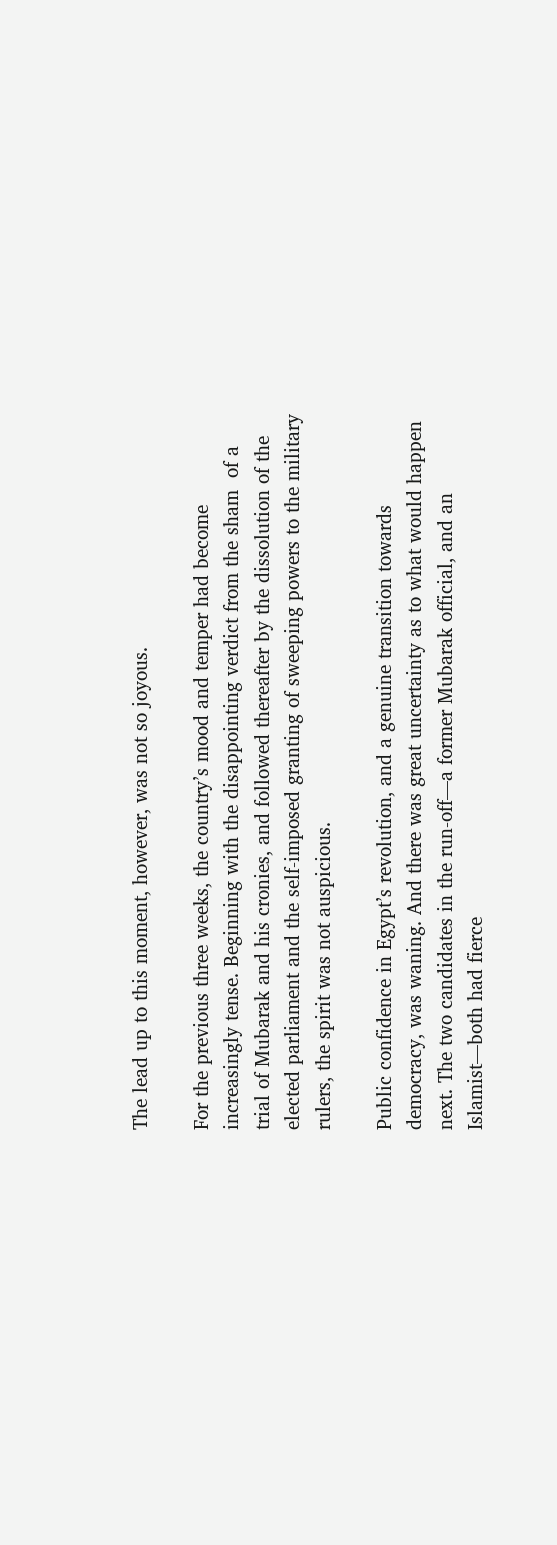The lead up to this moment, however, was not so joyous.

For the previous three weeks, the country’s mood and temper had become increasingly tense. Beginning with the disappointing verdict from the sham  of a trial of Mubarak and his cronies, and followed thereafter by the dissolution of the elected parliament and the self-imposed granting of sweeping powers to the military rulers, the spirit was not auspicious.

Public confidence in Egypt’s revolution, and a genuine transition towards democracy, was waning. And there was great uncertainty as to what would happen next. The two candidates in the run-off—a former Mubarak official, and an Islamist—both had fierce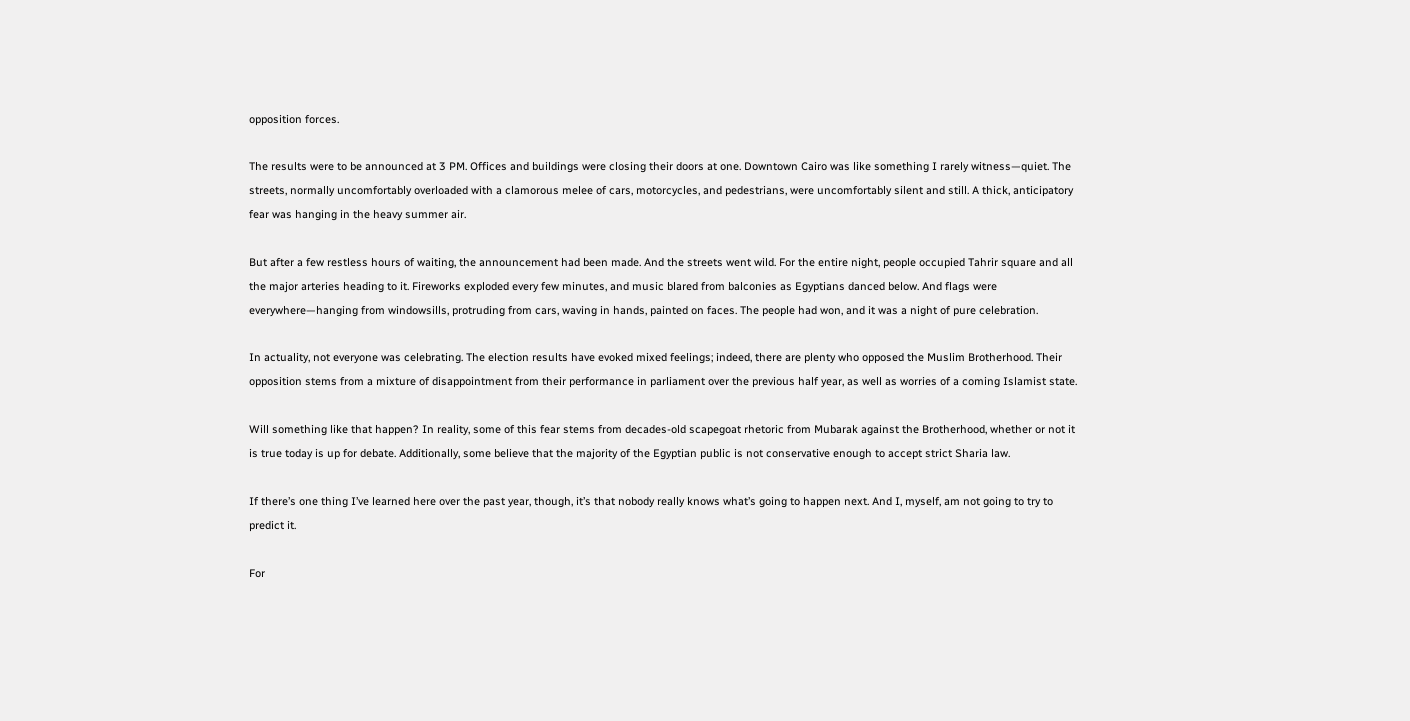opposition forces.

The results were to be announced at 3 PM. Offices and buildings were closing their doors at one. Downtown Cairo was like something I rarely witness—quiet. The streets, normally uncomfortably overloaded with a clamorous melee of cars, motorcycles, and pedestrians, were uncomfortably silent and still. A thick, anticipatory fear was hanging in the heavy summer air.

But after a few restless hours of waiting, the announcement had been made. And the streets went wild. For the entire night, people occupied Tahrir square and all the major arteries heading to it. Fireworks exploded every few minutes, and music blared from balconies as Egyptians danced below. And flags were everywhere—hanging from windowsills, protruding from cars, waving in hands, painted on faces. The people had won, and it was a night of pure celebration.

In actuality, not everyone was celebrating. The election results have evoked mixed feelings; indeed, there are plenty who opposed the Muslim Brotherhood. Their opposition stems from a mixture of disappointment from their performance in parliament over the previous half year, as well as worries of a coming Islamist state.

Will something like that happen? In reality, some of this fear stems from decades-old scapegoat rhetoric from Mubarak against the Brotherhood, whether or not it is true today is up for debate. Additionally, some believe that the majority of the Egyptian public is not conservative enough to accept strict Sharia law.

If there’s one thing I’ve learned here over the past year, though, it’s that nobody really knows what’s going to happen next. And I, myself, am not going to try to predict it.

For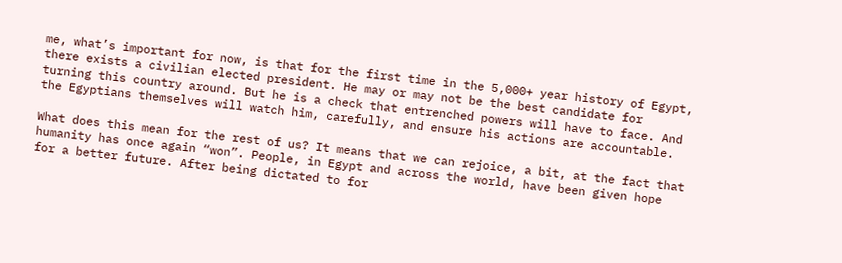me, what’s important for now, is that for the first time in the 5,000+ year history of Egypt, there exists a civilian elected president. He may or may not be the best candidate for turning this country around. But he is a check that entrenched powers will have to face. And the Egyptians themselves will watch him, carefully, and ensure his actions are accountable.

What does this mean for the rest of us? It means that we can rejoice, a bit, at the fact that humanity has once again “won”. People, in Egypt and across the world, have been given hope for a better future. After being dictated to for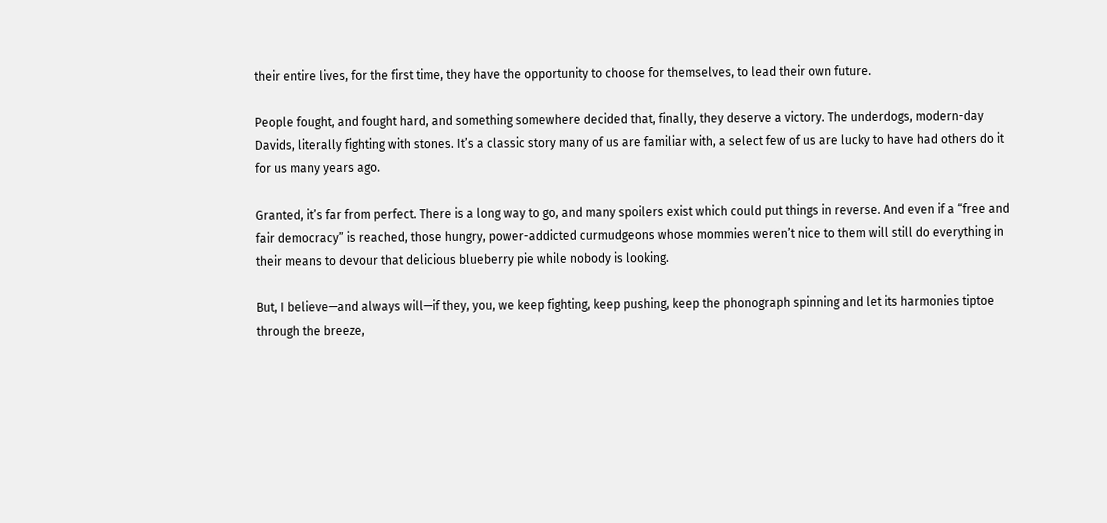their entire lives, for the first time, they have the opportunity to choose for themselves, to lead their own future.

People fought, and fought hard, and something somewhere decided that, finally, they deserve a victory. The underdogs, modern-day Davids, literally fighting with stones. It’s a classic story many of us are familiar with, a select few of us are lucky to have had others do it for us many years ago.

Granted, it’s far from perfect. There is a long way to go, and many spoilers exist which could put things in reverse. And even if a “free and fair democracy” is reached, those hungry, power-addicted curmudgeons whose mommies weren’t nice to them will still do everything in their means to devour that delicious blueberry pie while nobody is looking.

But, I believe—and always will—if they, you, we keep fighting, keep pushing, keep the phonograph spinning and let its harmonies tiptoe through the breeze,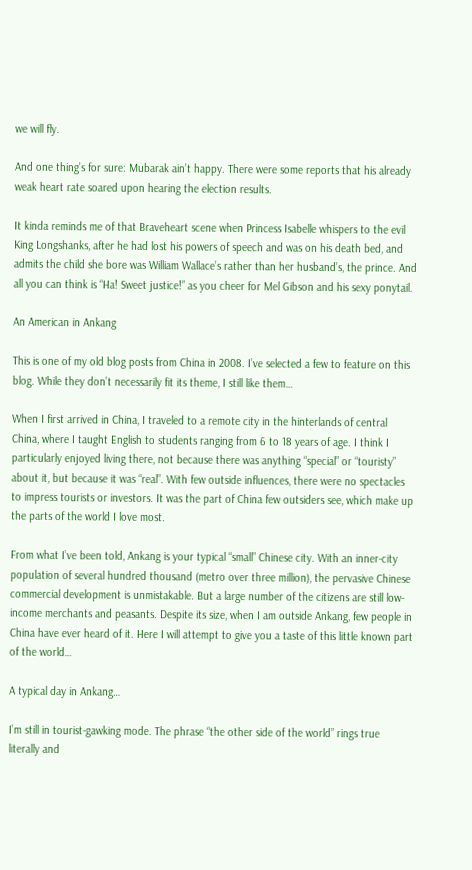we will fly.

And one thing’s for sure: Mubarak ain’t happy. There were some reports that his already weak heart rate soared upon hearing the election results.

It kinda reminds me of that Braveheart scene when Princess Isabelle whispers to the evil King Longshanks, after he had lost his powers of speech and was on his death bed, and admits the child she bore was William Wallace’s rather than her husband’s, the prince. And all you can think is “Ha! Sweet justice!” as you cheer for Mel Gibson and his sexy ponytail.

An American in Ankang

This is one of my old blog posts from China in 2008. I’ve selected a few to feature on this blog. While they don’t necessarily fit its theme, I still like them…

When I first arrived in China, I traveled to a remote city in the hinterlands of central China, where I taught English to students ranging from 6 to 18 years of age. I think I particularly enjoyed living there, not because there was anything “special” or “touristy” about it, but because it was “real”. With few outside influences, there were no spectacles to impress tourists or investors. It was the part of China few outsiders see, which make up the parts of the world I love most.

From what I’ve been told, Ankang is your typical “small” Chinese city. With an inner-city population of several hundred thousand (metro over three million), the pervasive Chinese commercial development is unmistakable. But a large number of the citizens are still low-income merchants and peasants. Despite its size, when I am outside Ankang, few people in China have ever heard of it. Here I will attempt to give you a taste of this little known part of the world…

A typical day in Ankang…

I’m still in tourist-gawking mode. The phrase “the other side of the world” rings true literally and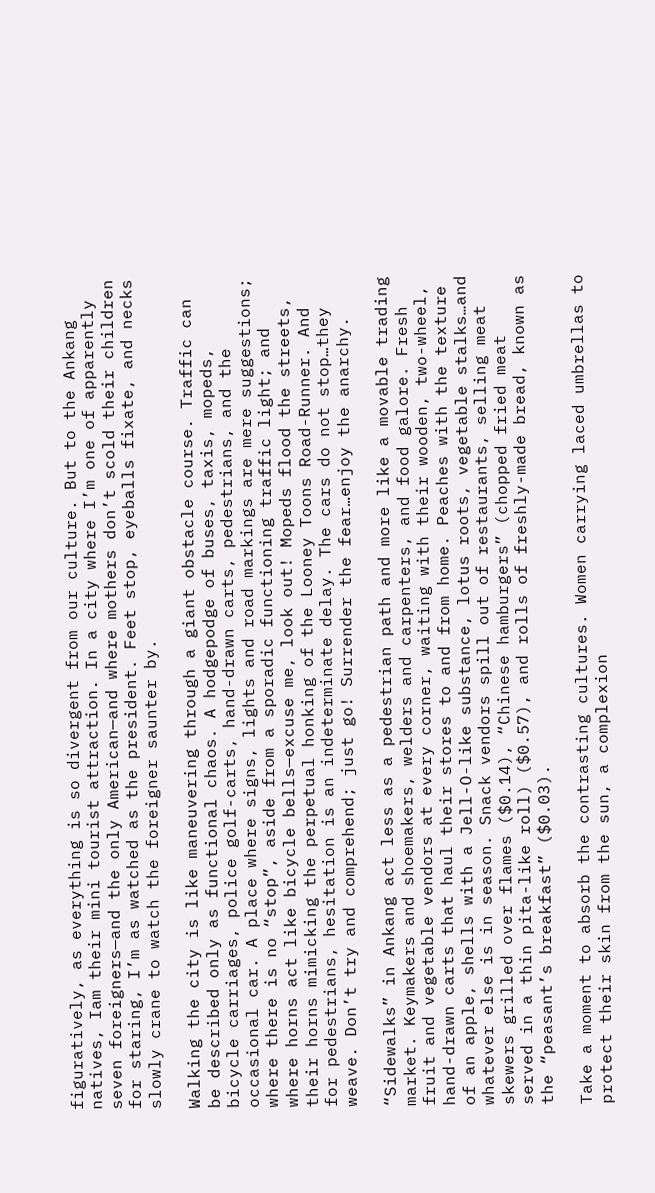figuratively, as everything is so divergent from our culture. But to the Ankang natives, Iam their mini tourist attraction. In a city where I’m one of apparently seven foreigners—and the only American—and where mothers don’t scold their children for staring, I’m as watched as the president. Feet stop, eyeballs fixate, and necks slowly crane to watch the foreigner saunter by.

Walking the city is like maneuvering through a giant obstacle course. Traffic can be described only as functional chaos. A hodgepodge of buses, taxis, mopeds, bicycle carriages, police golf-carts, hand-drawn carts, pedestrians, and the occasional car. A place where signs, lights and road markings are mere suggestions; where there is no “stop”, aside from a sporadic functioning traffic light; and where horns act like bicycle bells—excuse me, look out! Mopeds flood the streets, their horns mimicking the perpetual honking of the Looney Toons Road-Runner. And for pedestrians, hesitation is an indeterminate delay. The cars do not stop…they weave. Don’t try and comprehend; just go! Surrender the fear…enjoy the anarchy.

“Sidewalks” in Ankang act less as a pedestrian path and more like a movable trading market. Keymakers and shoemakers, welders and carpenters, and food galore. Fresh fruit and vegetable vendors at every corner, waiting with their wooden, two-wheel, hand-drawn carts that haul their stores to and from home. Peaches with the texture of an apple, shells with a Jell-O-like substance, lotus roots, vegetable stalks…and whatever else is in season. Snack vendors spill out of restaurants, selling meat skewers grilled over flames ($0.14), “Chinese hamburgers” (chopped fried meat served in a thin pita-like roll) ($0.57), and rolls of freshly-made bread, known as the “peasant’s breakfast” ($0.03).

Take a moment to absorb the contrasting cultures. Women carrying laced umbrellas to protect their skin from the sun, a complexion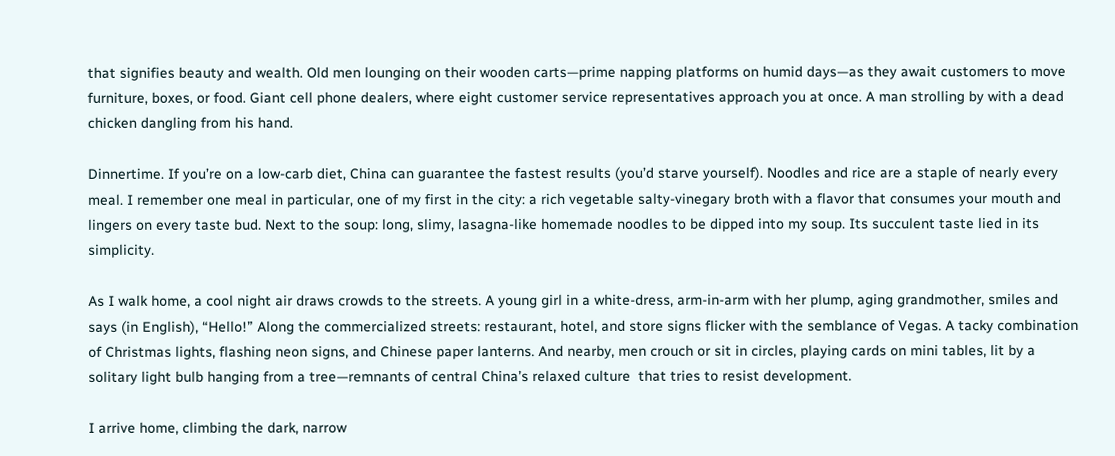that signifies beauty and wealth. Old men lounging on their wooden carts—prime napping platforms on humid days—as they await customers to move furniture, boxes, or food. Giant cell phone dealers, where eight customer service representatives approach you at once. A man strolling by with a dead chicken dangling from his hand.

Dinnertime. If you’re on a low-carb diet, China can guarantee the fastest results (you’d starve yourself). Noodles and rice are a staple of nearly every meal. I remember one meal in particular, one of my first in the city: a rich vegetable salty-vinegary broth with a flavor that consumes your mouth and lingers on every taste bud. Next to the soup: long, slimy, lasagna-like homemade noodles to be dipped into my soup. Its succulent taste lied in its simplicity.

As I walk home, a cool night air draws crowds to the streets. A young girl in a white-dress, arm-in-arm with her plump, aging grandmother, smiles and says (in English), “Hello!” Along the commercialized streets: restaurant, hotel, and store signs flicker with the semblance of Vegas. A tacky combination of Christmas lights, flashing neon signs, and Chinese paper lanterns. And nearby, men crouch or sit in circles, playing cards on mini tables, lit by a solitary light bulb hanging from a tree—remnants of central China’s relaxed culture  that tries to resist development.

I arrive home, climbing the dark, narrow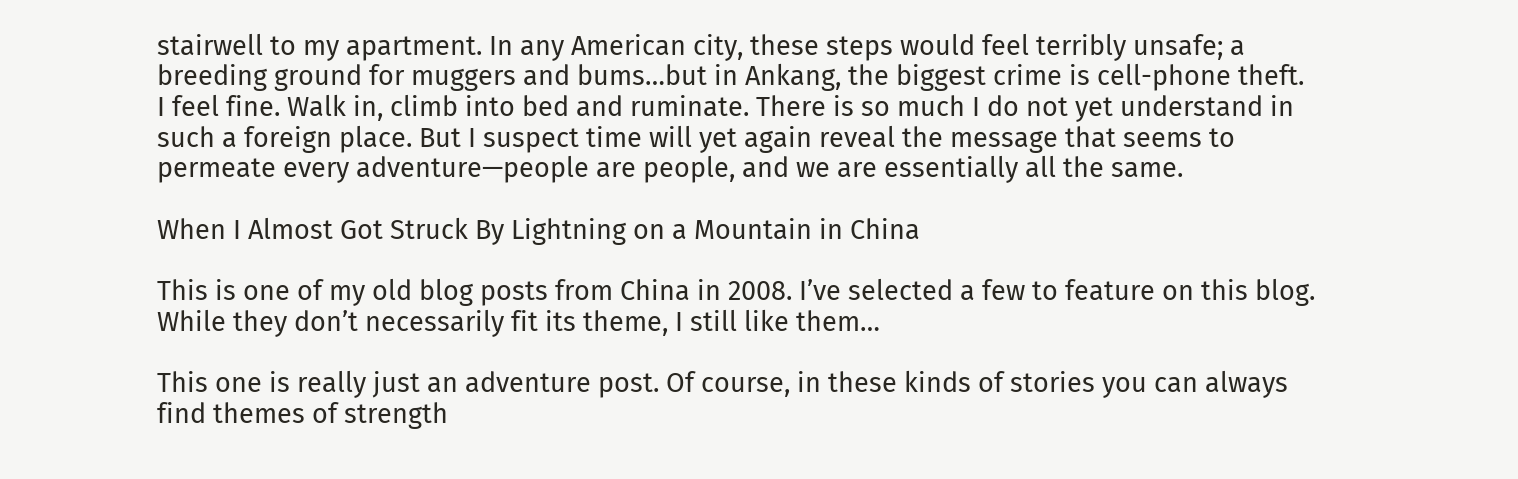stairwell to my apartment. In any American city, these steps would feel terribly unsafe; a breeding ground for muggers and bums…but in Ankang, the biggest crime is cell-phone theft. I feel fine. Walk in, climb into bed and ruminate. There is so much I do not yet understand in such a foreign place. But I suspect time will yet again reveal the message that seems to permeate every adventure—people are people, and we are essentially all the same.

When I Almost Got Struck By Lightning on a Mountain in China

This is one of my old blog posts from China in 2008. I’ve selected a few to feature on this blog. While they don’t necessarily fit its theme, I still like them…

This one is really just an adventure post. Of course, in these kinds of stories you can always find themes of strength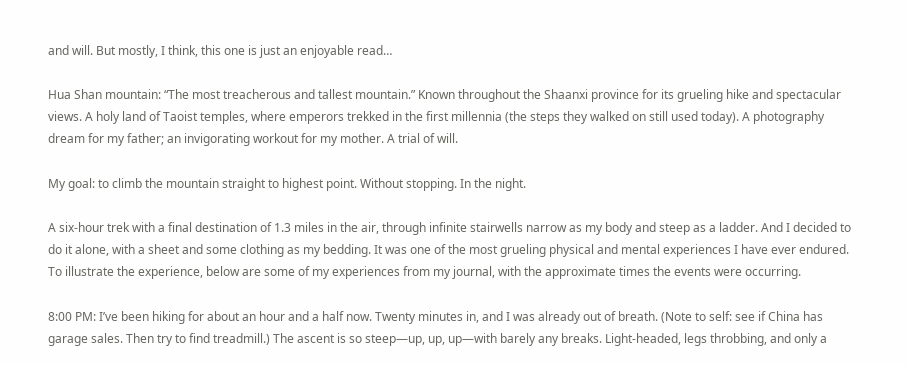and will. But mostly, I think, this one is just an enjoyable read…

Hua Shan mountain: “The most treacherous and tallest mountain.” Known throughout the Shaanxi province for its grueling hike and spectacular views. A holy land of Taoist temples, where emperors trekked in the first millennia (the steps they walked on still used today). A photography dream for my father; an invigorating workout for my mother. A trial of will.

My goal: to climb the mountain straight to highest point. Without stopping. In the night.

A six-hour trek with a final destination of 1.3 miles in the air, through infinite stairwells narrow as my body and steep as a ladder. And I decided to do it alone, with a sheet and some clothing as my bedding. It was one of the most grueling physical and mental experiences I have ever endured. To illustrate the experience, below are some of my experiences from my journal, with the approximate times the events were occurring.

8:00 PM: I’ve been hiking for about an hour and a half now. Twenty minutes in, and I was already out of breath. (Note to self: see if China has garage sales. Then try to find treadmill.) The ascent is so steep—up, up, up—with barely any breaks. Light-headed, legs throbbing, and only a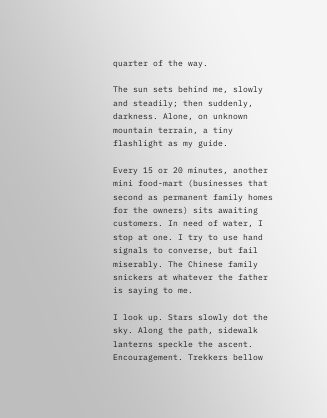quarter of the way.

The sun sets behind me, slowly and steadily; then suddenly, darkness. Alone, on unknown mountain terrain, a tiny flashlight as my guide.

Every 15 or 20 minutes, another mini food-mart (businesses that second as permanent family homes for the owners) sits awaiting customers. In need of water, I stop at one. I try to use hand signals to converse, but fail miserably. The Chinese family snickers at whatever the father is saying to me.

I look up. Stars slowly dot the sky. Along the path, sidewalk lanterns speckle the ascent. Encouragement. Trekkers bellow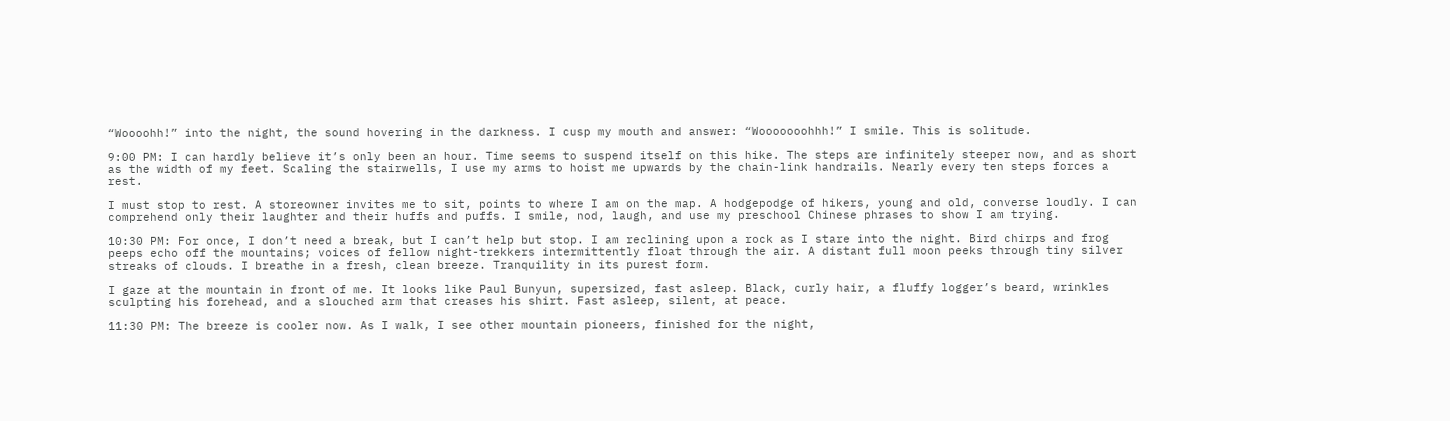“Woooohh!” into the night, the sound hovering in the darkness. I cusp my mouth and answer: “Wooooooohhh!” I smile. This is solitude.

9:00 PM: I can hardly believe it’s only been an hour. Time seems to suspend itself on this hike. The steps are infinitely steeper now, and as short as the width of my feet. Scaling the stairwells, I use my arms to hoist me upwards by the chain-link handrails. Nearly every ten steps forces a rest.

I must stop to rest. A storeowner invites me to sit, points to where I am on the map. A hodgepodge of hikers, young and old, converse loudly. I can comprehend only their laughter and their huffs and puffs. I smile, nod, laugh, and use my preschool Chinese phrases to show I am trying.

10:30 PM: For once, I don’t need a break, but I can’t help but stop. I am reclining upon a rock as I stare into the night. Bird chirps and frog peeps echo off the mountains; voices of fellow night-trekkers intermittently float through the air. A distant full moon peeks through tiny silver streaks of clouds. I breathe in a fresh, clean breeze. Tranquility in its purest form.

I gaze at the mountain in front of me. It looks like Paul Bunyun, supersized, fast asleep. Black, curly hair, a fluffy logger’s beard, wrinkles sculpting his forehead, and a slouched arm that creases his shirt. Fast asleep, silent, at peace.

11:30 PM: The breeze is cooler now. As I walk, I see other mountain pioneers, finished for the night,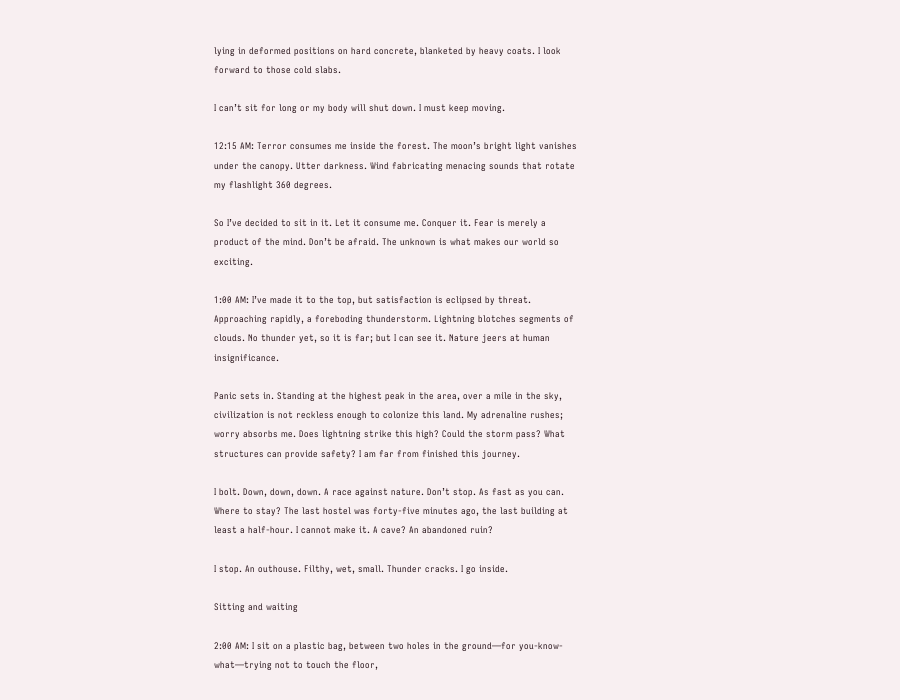lying in deformed positions on hard concrete, blanketed by heavy coats. I look forward to those cold slabs.

I can’t sit for long or my body will shut down. I must keep moving.

12:15 AM: Terror consumes me inside the forest. The moon’s bright light vanishes under the canopy. Utter darkness. Wind fabricating menacing sounds that rotate my flashlight 360 degrees.

So I’ve decided to sit in it. Let it consume me. Conquer it. Fear is merely a product of the mind. Don’t be afraid. The unknown is what makes our world so exciting.

1:00 AM: I’ve made it to the top, but satisfaction is eclipsed by threat. Approaching rapidly, a foreboding thunderstorm. Lightning blotches segments of clouds. No thunder yet, so it is far; but I can see it. Nature jeers at human insignificance.

Panic sets in. Standing at the highest peak in the area, over a mile in the sky, civilization is not reckless enough to colonize this land. My adrenaline rushes; worry absorbs me. Does lightning strike this high? Could the storm pass? What structures can provide safety? I am far from finished this journey.

I bolt. Down, down, down. A race against nature. Don’t stop. As fast as you can. Where to stay? The last hostel was forty-five minutes ago, the last building at least a half-hour. I cannot make it. A cave? An abandoned ruin?

I stop. An outhouse. Filthy, wet, small. Thunder cracks. I go inside.

Sitting and waiting

2:00 AM: I sit on a plastic bag, between two holes in the ground—for you-know-what—trying not to touch the floor,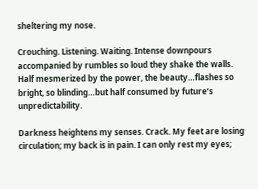sheltering my nose.

Crouching. Listening. Waiting. Intense downpours accompanied by rumbles so loud they shake the walls. Half mesmerized by the power, the beauty…flashes so bright, so blinding…but half consumed by future’s unpredictability.

Darkness heightens my senses. Crack. My feet are losing circulation; my back is in pain. I can only rest my eyes;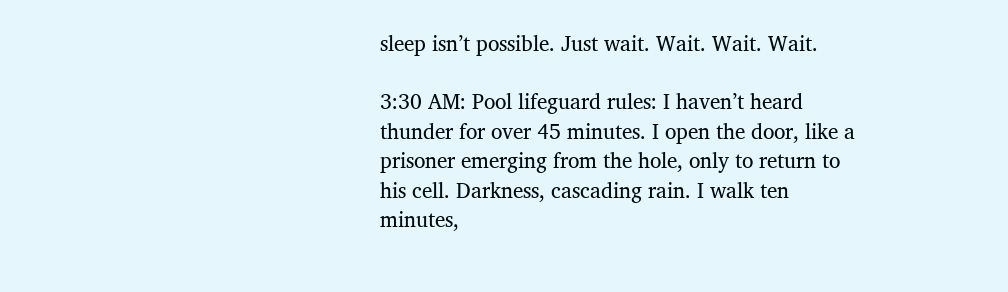sleep isn’t possible. Just wait. Wait. Wait. Wait.

3:30 AM: Pool lifeguard rules: I haven’t heard thunder for over 45 minutes. I open the door, like a prisoner emerging from the hole, only to return to his cell. Darkness, cascading rain. I walk ten minutes,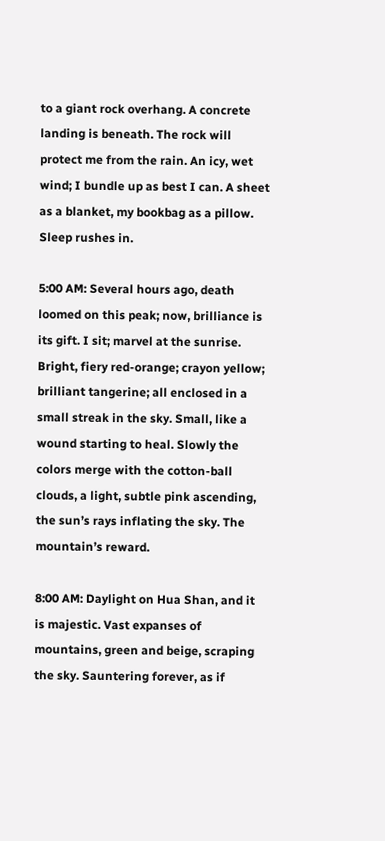to a giant rock overhang. A concrete landing is beneath. The rock will protect me from the rain. An icy, wet wind; I bundle up as best I can. A sheet as a blanket, my bookbag as a pillow. Sleep rushes in.

5:00 AM: Several hours ago, death loomed on this peak; now, brilliance is its gift. I sit; marvel at the sunrise. Bright, fiery red-orange; crayon yellow; brilliant tangerine; all enclosed in a small streak in the sky. Small, like a wound starting to heal. Slowly the colors merge with the cotton-ball clouds, a light, subtle pink ascending, the sun’s rays inflating the sky. The mountain’s reward.

8:00 AM: Daylight on Hua Shan, and it is majestic. Vast expanses of mountains, green and beige, scraping the sky. Sauntering forever, as if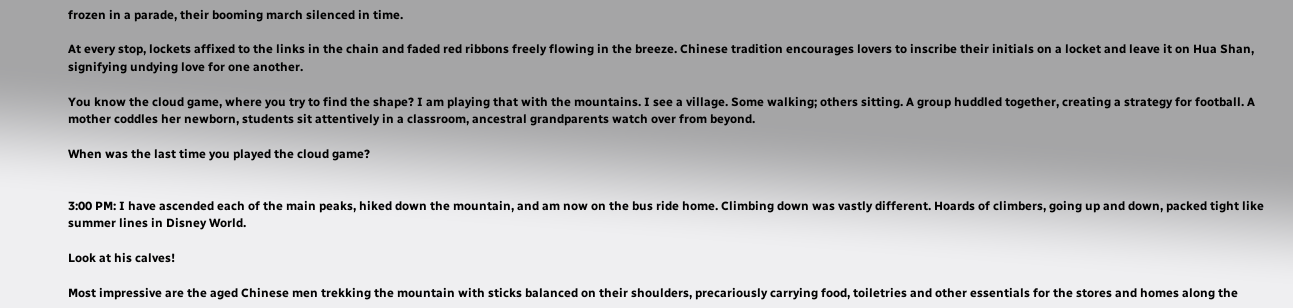frozen in a parade, their booming march silenced in time.

At every stop, lockets affixed to the links in the chain and faded red ribbons freely flowing in the breeze. Chinese tradition encourages lovers to inscribe their initials on a locket and leave it on Hua Shan, signifying undying love for one another.

You know the cloud game, where you try to find the shape? I am playing that with the mountains. I see a village. Some walking; others sitting. A group huddled together, creating a strategy for football. A mother coddles her newborn, students sit attentively in a classroom, ancestral grandparents watch over from beyond.

When was the last time you played the cloud game?


3:00 PM: I have ascended each of the main peaks, hiked down the mountain, and am now on the bus ride home. Climbing down was vastly different. Hoards of climbers, going up and down, packed tight like summer lines in Disney World.

Look at his calves!

Most impressive are the aged Chinese men trekking the mountain with sticks balanced on their shoulders, precariously carrying food, toiletries and other essentials for the stores and homes along the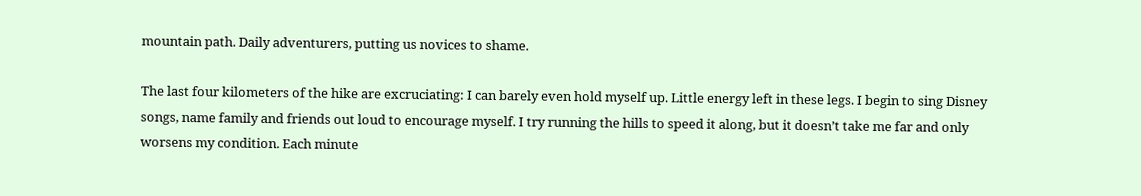mountain path. Daily adventurers, putting us novices to shame.

The last four kilometers of the hike are excruciating: I can barely even hold myself up. Little energy left in these legs. I begin to sing Disney songs, name family and friends out loud to encourage myself. I try running the hills to speed it along, but it doesn’t take me far and only worsens my condition. Each minute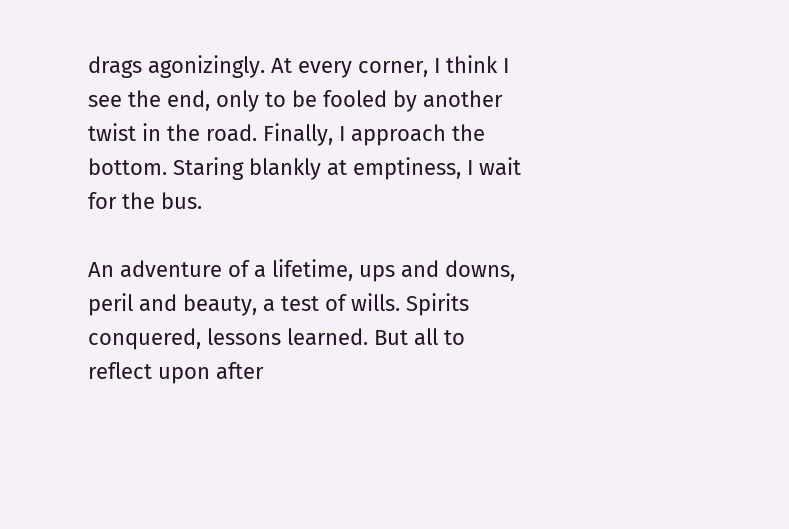drags agonizingly. At every corner, I think I see the end, only to be fooled by another twist in the road. Finally, I approach the bottom. Staring blankly at emptiness, I wait for the bus.

An adventure of a lifetime, ups and downs, peril and beauty, a test of wills. Spirits conquered, lessons learned. But all to reflect upon after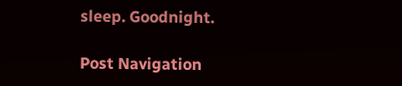sleep. Goodnight.

Post Navigation